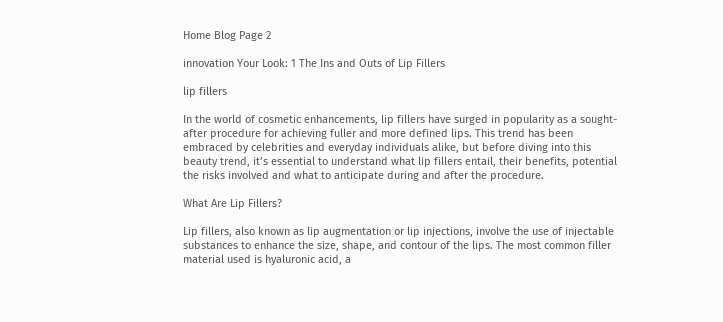Home Blog Page 2

innovation Your Look: 1 The Ins and Outs of Lip Fillers

lip fillers

In the world of cosmetic enhancements, lip fillers have surged in popularity as a sought-after procedure for achieving fuller and more defined lips. This trend has been embraced by celebrities and everyday individuals alike, but before diving into this beauty trend, it’s essential to understand what lip fillers entail, their benefits, potential the risks involved and what to anticipate during and after the procedure.

What Are Lip Fillers?

Lip fillers, also known as lip augmentation or lip injections, involve the use of injectable substances to enhance the size, shape, and contour of the lips. The most common filler material used is hyaluronic acid, a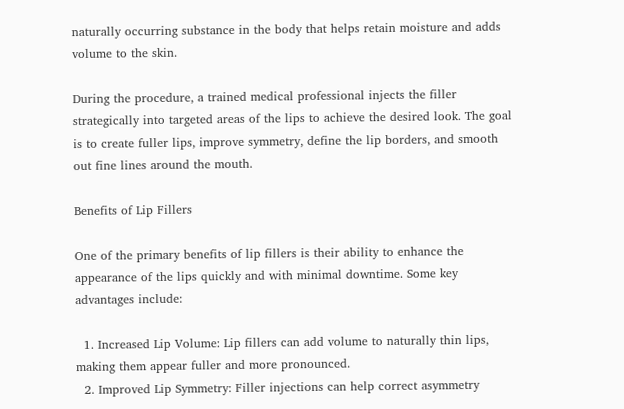naturally occurring substance in the body that helps retain moisture and adds volume to the skin.

During the procedure, a trained medical professional injects the filler strategically into targeted areas of the lips to achieve the desired look. The goal is to create fuller lips, improve symmetry, define the lip borders, and smooth out fine lines around the mouth.

Benefits of Lip Fillers

One of the primary benefits of lip fillers is their ability to enhance the appearance of the lips quickly and with minimal downtime. Some key advantages include:

  1. Increased Lip Volume: Lip fillers can add volume to naturally thin lips, making them appear fuller and more pronounced.
  2. Improved Lip Symmetry: Filler injections can help correct asymmetry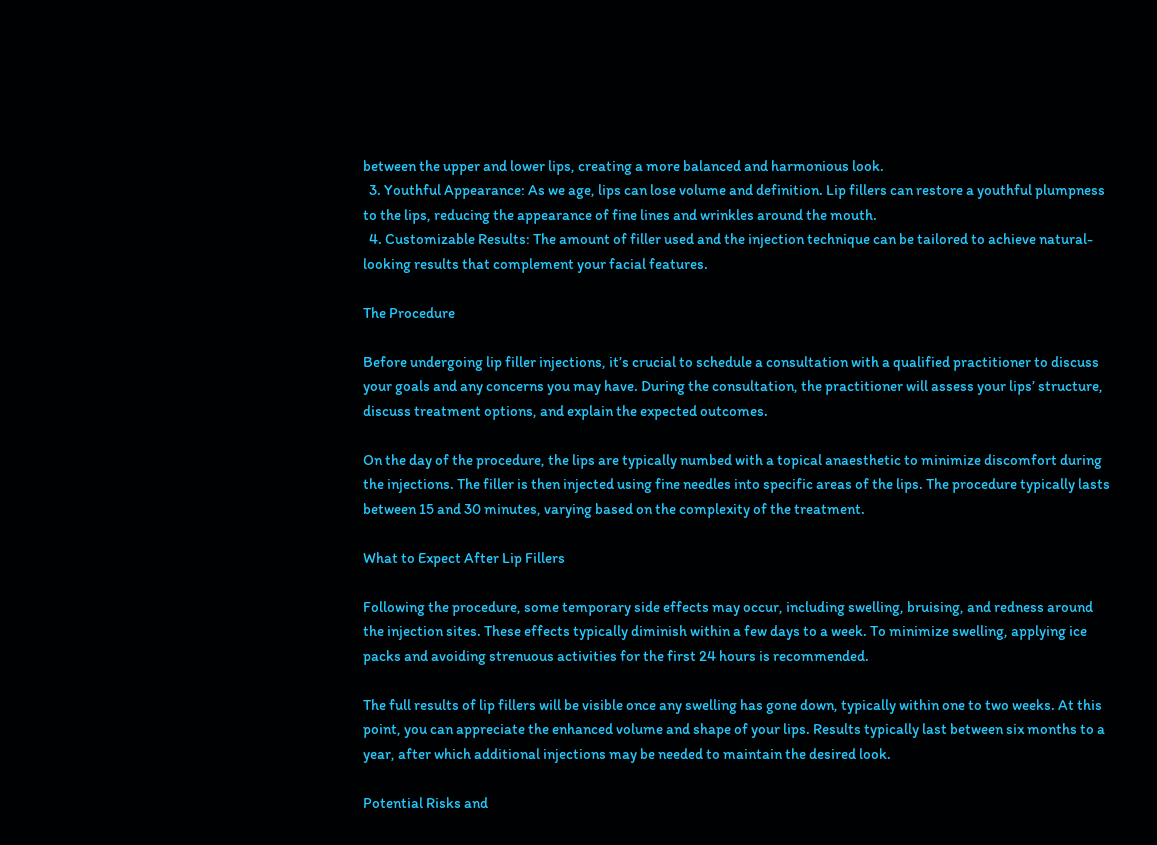between the upper and lower lips, creating a more balanced and harmonious look.
  3. Youthful Appearance: As we age, lips can lose volume and definition. Lip fillers can restore a youthful plumpness to the lips, reducing the appearance of fine lines and wrinkles around the mouth.
  4. Customizable Results: The amount of filler used and the injection technique can be tailored to achieve natural-looking results that complement your facial features.

The Procedure

Before undergoing lip filler injections, it’s crucial to schedule a consultation with a qualified practitioner to discuss your goals and any concerns you may have. During the consultation, the practitioner will assess your lips’ structure, discuss treatment options, and explain the expected outcomes.

On the day of the procedure, the lips are typically numbed with a topical anaesthetic to minimize discomfort during the injections. The filler is then injected using fine needles into specific areas of the lips. The procedure typically lasts between 15 and 30 minutes, varying based on the complexity of the treatment.

What to Expect After Lip Fillers

Following the procedure, some temporary side effects may occur, including swelling, bruising, and redness around the injection sites. These effects typically diminish within a few days to a week. To minimize swelling, applying ice packs and avoiding strenuous activities for the first 24 hours is recommended.

The full results of lip fillers will be visible once any swelling has gone down, typically within one to two weeks. At this point, you can appreciate the enhanced volume and shape of your lips. Results typically last between six months to a year, after which additional injections may be needed to maintain the desired look.

Potential Risks and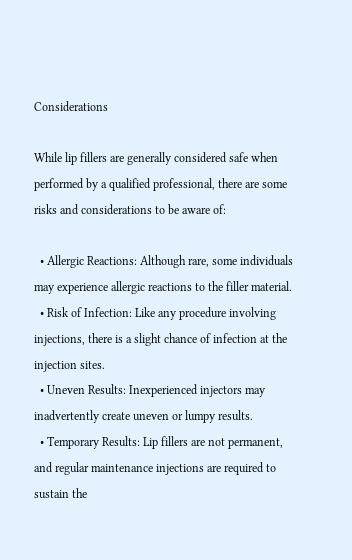Considerations

While lip fillers are generally considered safe when performed by a qualified professional, there are some risks and considerations to be aware of:

  • Allergic Reactions: Although rare, some individuals may experience allergic reactions to the filler material.
  • Risk of Infection: Like any procedure involving injections, there is a slight chance of infection at the injection sites.
  • Uneven Results: Inexperienced injectors may inadvertently create uneven or lumpy results.
  • Temporary Results: Lip fillers are not permanent, and regular maintenance injections are required to sustain the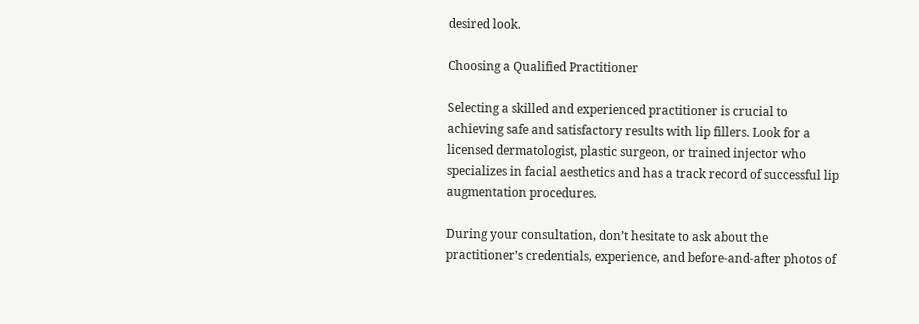desired look.

Choosing a Qualified Practitioner

Selecting a skilled and experienced practitioner is crucial to achieving safe and satisfactory results with lip fillers. Look for a licensed dermatologist, plastic surgeon, or trained injector who specializes in facial aesthetics and has a track record of successful lip augmentation procedures.

During your consultation, don’t hesitate to ask about the practitioner’s credentials, experience, and before-and-after photos of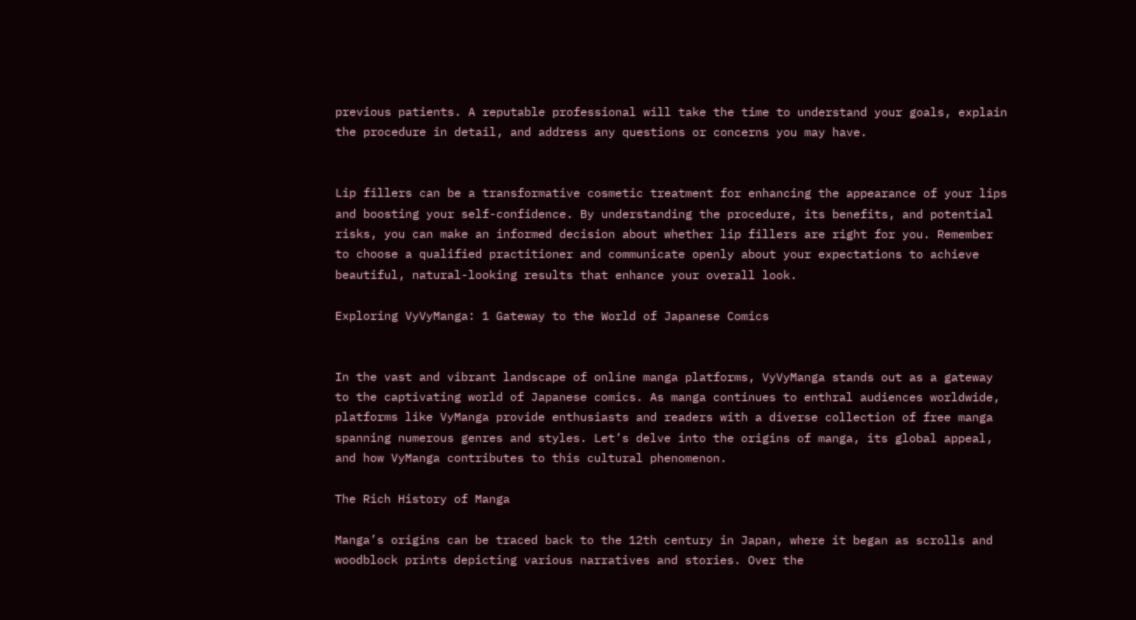previous patients. A reputable professional will take the time to understand your goals, explain the procedure in detail, and address any questions or concerns you may have.


Lip fillers can be a transformative cosmetic treatment for enhancing the appearance of your lips and boosting your self-confidence. By understanding the procedure, its benefits, and potential risks, you can make an informed decision about whether lip fillers are right for you. Remember to choose a qualified practitioner and communicate openly about your expectations to achieve beautiful, natural-looking results that enhance your overall look.

Exploring VyVyManga: 1 Gateway to the World of Japanese Comics


In the vast and vibrant landscape of online manga platforms, VyVyManga stands out as a gateway to the captivating world of Japanese comics. As manga continues to enthral audiences worldwide, platforms like VyManga provide enthusiasts and readers with a diverse collection of free manga spanning numerous genres and styles. Let’s delve into the origins of manga, its global appeal, and how VyManga contributes to this cultural phenomenon.

The Rich History of Manga

Manga’s origins can be traced back to the 12th century in Japan, where it began as scrolls and woodblock prints depicting various narratives and stories. Over the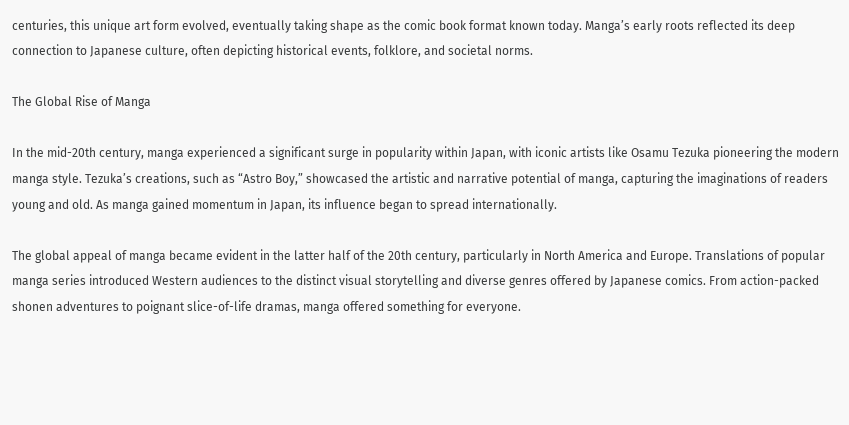centuries, this unique art form evolved, eventually taking shape as the comic book format known today. Manga’s early roots reflected its deep connection to Japanese culture, often depicting historical events, folklore, and societal norms.

The Global Rise of Manga

In the mid-20th century, manga experienced a significant surge in popularity within Japan, with iconic artists like Osamu Tezuka pioneering the modern manga style. Tezuka’s creations, such as “Astro Boy,” showcased the artistic and narrative potential of manga, capturing the imaginations of readers young and old. As manga gained momentum in Japan, its influence began to spread internationally.

The global appeal of manga became evident in the latter half of the 20th century, particularly in North America and Europe. Translations of popular manga series introduced Western audiences to the distinct visual storytelling and diverse genres offered by Japanese comics. From action-packed shonen adventures to poignant slice-of-life dramas, manga offered something for everyone.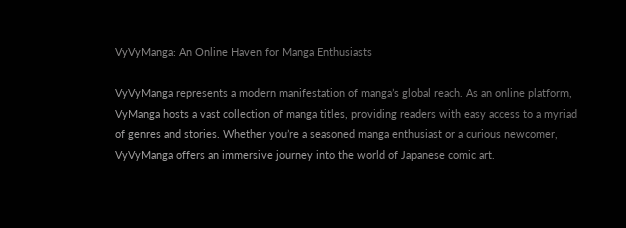VyVyManga: An Online Haven for Manga Enthusiasts

VyVyManga represents a modern manifestation of manga’s global reach. As an online platform, VyManga hosts a vast collection of manga titles, providing readers with easy access to a myriad of genres and stories. Whether you’re a seasoned manga enthusiast or a curious newcomer, VyVyManga offers an immersive journey into the world of Japanese comic art.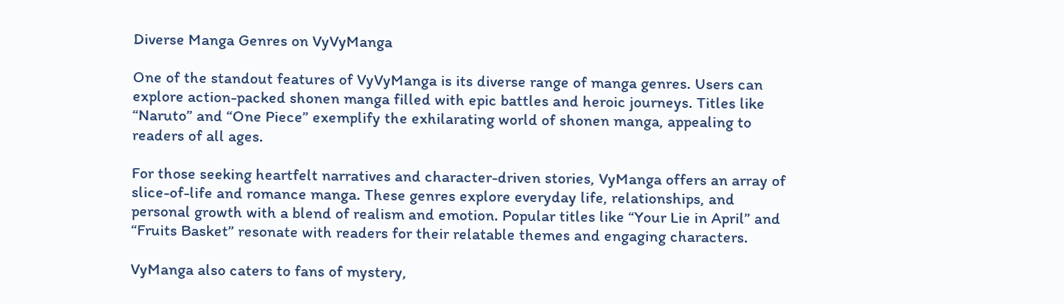Diverse Manga Genres on VyVyManga

One of the standout features of VyVyManga is its diverse range of manga genres. Users can explore action-packed shonen manga filled with epic battles and heroic journeys. Titles like “Naruto” and “One Piece” exemplify the exhilarating world of shonen manga, appealing to readers of all ages.

For those seeking heartfelt narratives and character-driven stories, VyManga offers an array of slice-of-life and romance manga. These genres explore everyday life, relationships, and personal growth with a blend of realism and emotion. Popular titles like “Your Lie in April” and “Fruits Basket” resonate with readers for their relatable themes and engaging characters.

VyManga also caters to fans of mystery,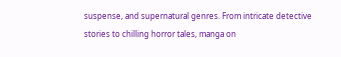suspense, and supernatural genres. From intricate detective stories to chilling horror tales, manga on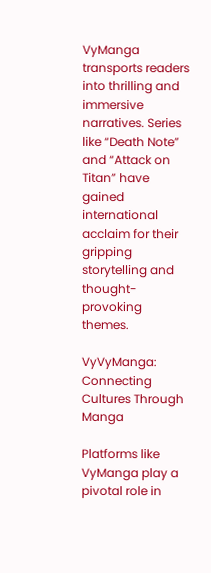VyManga transports readers into thrilling and immersive narratives. Series like “Death Note” and “Attack on Titan” have gained international acclaim for their gripping storytelling and thought-provoking themes.

VyVyManga: Connecting Cultures Through Manga

Platforms like VyManga play a pivotal role in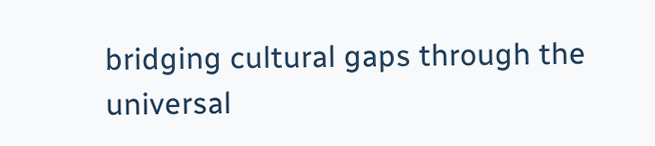bridging cultural gaps through the universal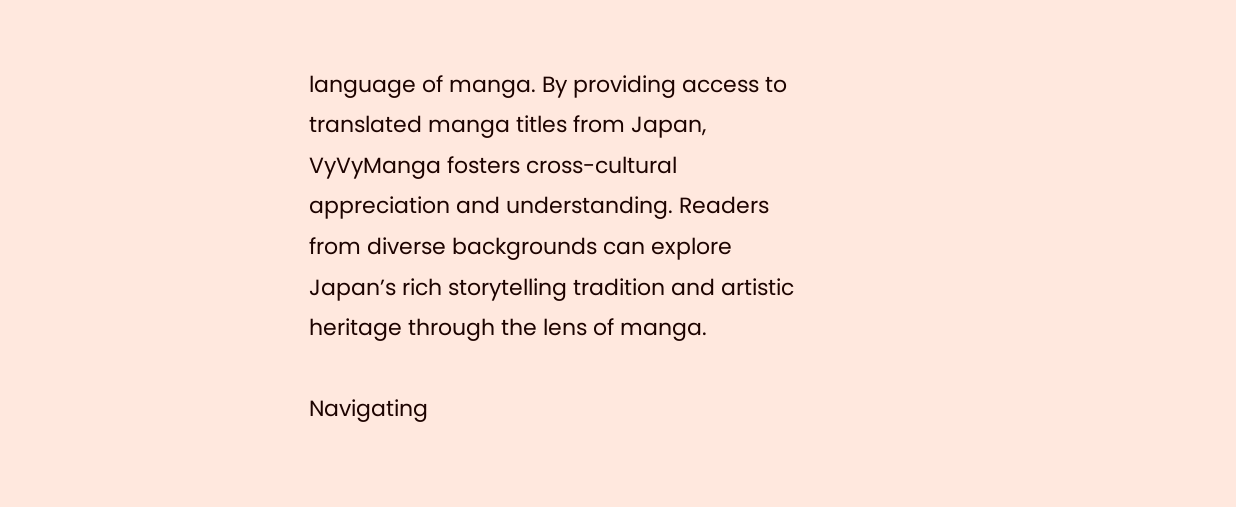language of manga. By providing access to translated manga titles from Japan, VyVyManga fosters cross-cultural appreciation and understanding. Readers from diverse backgrounds can explore Japan’s rich storytelling tradition and artistic heritage through the lens of manga.

Navigating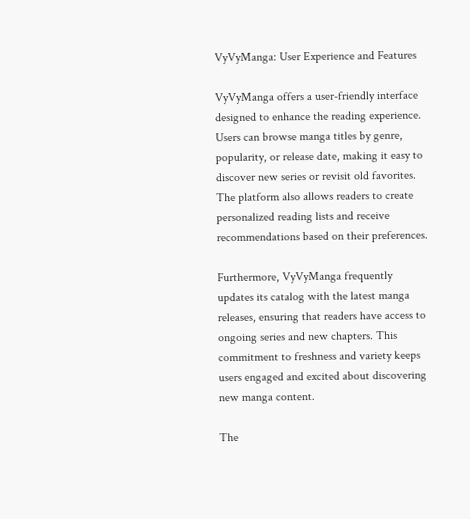VyVyManga: User Experience and Features

VyVyManga offers a user-friendly interface designed to enhance the reading experience. Users can browse manga titles by genre, popularity, or release date, making it easy to discover new series or revisit old favorites. The platform also allows readers to create personalized reading lists and receive recommendations based on their preferences.

Furthermore, VyVyManga frequently updates its catalog with the latest manga releases, ensuring that readers have access to ongoing series and new chapters. This commitment to freshness and variety keeps users engaged and excited about discovering new manga content.

The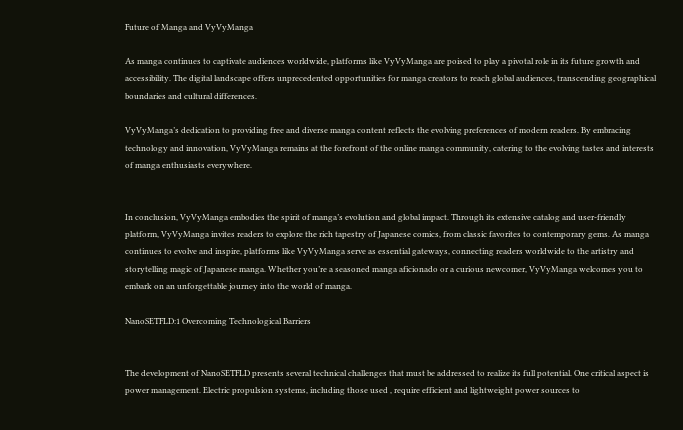Future of Manga and VyVyManga

As manga continues to captivate audiences worldwide, platforms like VyVyManga are poised to play a pivotal role in its future growth and accessibility. The digital landscape offers unprecedented opportunities for manga creators to reach global audiences, transcending geographical boundaries and cultural differences.

VyVyManga’s dedication to providing free and diverse manga content reflects the evolving preferences of modern readers. By embracing technology and innovation, VyVyManga remains at the forefront of the online manga community, catering to the evolving tastes and interests of manga enthusiasts everywhere.


In conclusion, VyVyManga embodies the spirit of manga’s evolution and global impact. Through its extensive catalog and user-friendly platform, VyVyManga invites readers to explore the rich tapestry of Japanese comics, from classic favorites to contemporary gems. As manga continues to evolve and inspire, platforms like VyVyManga serve as essential gateways, connecting readers worldwide to the artistry and storytelling magic of Japanese manga. Whether you’re a seasoned manga aficionado or a curious newcomer, VyVyManga welcomes you to embark on an unforgettable journey into the world of manga.

NanoSETFLD:1 Overcoming Technological Barriers


The development of NanoSETFLD presents several technical challenges that must be addressed to realize its full potential. One critical aspect is power management. Electric propulsion systems, including those used , require efficient and lightweight power sources to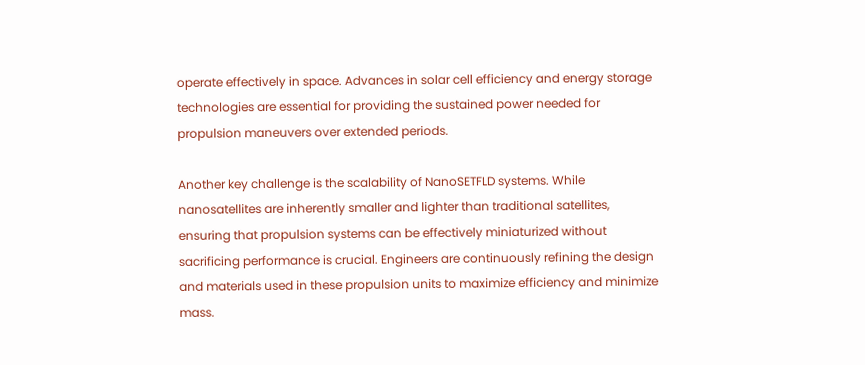operate effectively in space. Advances in solar cell efficiency and energy storage technologies are essential for providing the sustained power needed for propulsion maneuvers over extended periods.

Another key challenge is the scalability of NanoSETFLD systems. While nanosatellites are inherently smaller and lighter than traditional satellites, ensuring that propulsion systems can be effectively miniaturized without sacrificing performance is crucial. Engineers are continuously refining the design and materials used in these propulsion units to maximize efficiency and minimize mass.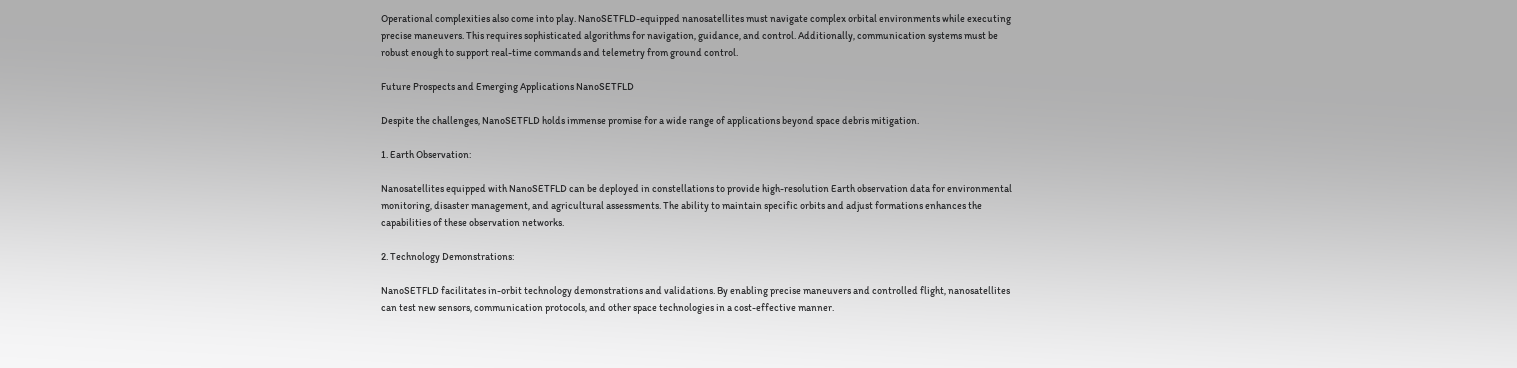Operational complexities also come into play. NanoSETFLD-equipped nanosatellites must navigate complex orbital environments while executing precise maneuvers. This requires sophisticated algorithms for navigation, guidance, and control. Additionally, communication systems must be robust enough to support real-time commands and telemetry from ground control.

Future Prospects and Emerging Applications NanoSETFLD

Despite the challenges, NanoSETFLD holds immense promise for a wide range of applications beyond space debris mitigation.

1. Earth Observation:

Nanosatellites equipped with NanoSETFLD can be deployed in constellations to provide high-resolution Earth observation data for environmental monitoring, disaster management, and agricultural assessments. The ability to maintain specific orbits and adjust formations enhances the capabilities of these observation networks.

2. Technology Demonstrations:

NanoSETFLD facilitates in-orbit technology demonstrations and validations. By enabling precise maneuvers and controlled flight, nanosatellites can test new sensors, communication protocols, and other space technologies in a cost-effective manner.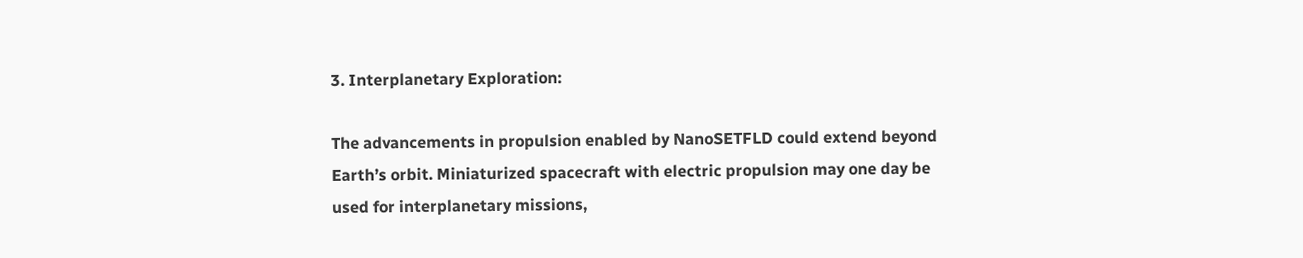3. Interplanetary Exploration:

The advancements in propulsion enabled by NanoSETFLD could extend beyond Earth’s orbit. Miniaturized spacecraft with electric propulsion may one day be used for interplanetary missions,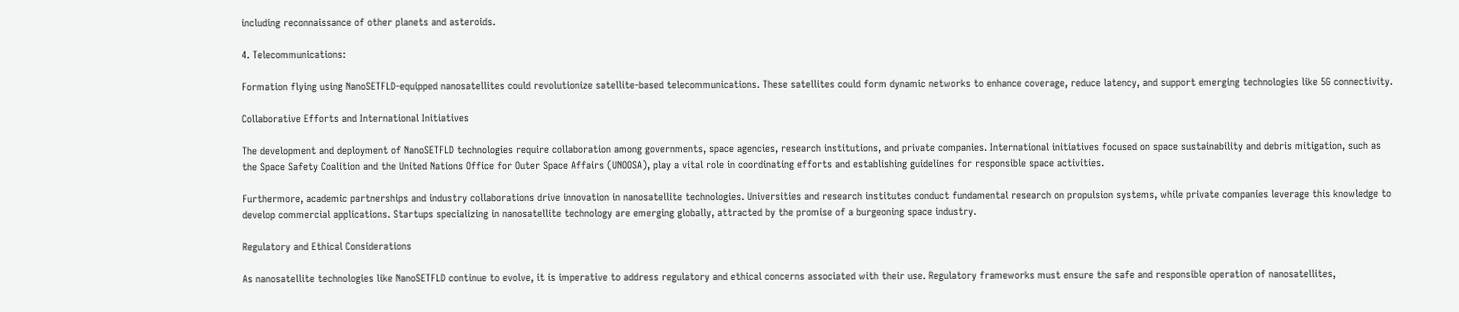including reconnaissance of other planets and asteroids.

4. Telecommunications:

Formation flying using NanoSETFLD-equipped nanosatellites could revolutionize satellite-based telecommunications. These satellites could form dynamic networks to enhance coverage, reduce latency, and support emerging technologies like 5G connectivity.

Collaborative Efforts and International Initiatives

The development and deployment of NanoSETFLD technologies require collaboration among governments, space agencies, research institutions, and private companies. International initiatives focused on space sustainability and debris mitigation, such as the Space Safety Coalition and the United Nations Office for Outer Space Affairs (UNOOSA), play a vital role in coordinating efforts and establishing guidelines for responsible space activities.

Furthermore, academic partnerships and industry collaborations drive innovation in nanosatellite technologies. Universities and research institutes conduct fundamental research on propulsion systems, while private companies leverage this knowledge to develop commercial applications. Startups specializing in nanosatellite technology are emerging globally, attracted by the promise of a burgeoning space industry.

Regulatory and Ethical Considerations

As nanosatellite technologies like NanoSETFLD continue to evolve, it is imperative to address regulatory and ethical concerns associated with their use. Regulatory frameworks must ensure the safe and responsible operation of nanosatellites,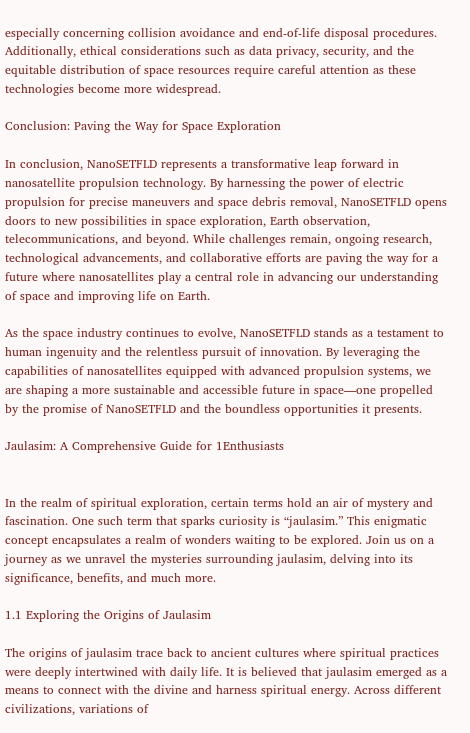especially concerning collision avoidance and end-of-life disposal procedures. Additionally, ethical considerations such as data privacy, security, and the equitable distribution of space resources require careful attention as these technologies become more widespread.

Conclusion: Paving the Way for Space Exploration

In conclusion, NanoSETFLD represents a transformative leap forward in nanosatellite propulsion technology. By harnessing the power of electric propulsion for precise maneuvers and space debris removal, NanoSETFLD opens doors to new possibilities in space exploration, Earth observation, telecommunications, and beyond. While challenges remain, ongoing research, technological advancements, and collaborative efforts are paving the way for a future where nanosatellites play a central role in advancing our understanding of space and improving life on Earth.

As the space industry continues to evolve, NanoSETFLD stands as a testament to human ingenuity and the relentless pursuit of innovation. By leveraging the capabilities of nanosatellites equipped with advanced propulsion systems, we are shaping a more sustainable and accessible future in space—one propelled by the promise of NanoSETFLD and the boundless opportunities it presents.

Jaulasim: A Comprehensive Guide for 1Enthusiasts


In the realm of spiritual exploration, certain terms hold an air of mystery and fascination. One such term that sparks curiosity is “jaulasim.” This enigmatic concept encapsulates a realm of wonders waiting to be explored. Join us on a journey as we unravel the mysteries surrounding jaulasim, delving into its significance, benefits, and much more.

1.1 Exploring the Origins of Jaulasim

The origins of jaulasim trace back to ancient cultures where spiritual practices were deeply intertwined with daily life. It is believed that jaulasim emerged as a means to connect with the divine and harness spiritual energy. Across different civilizations, variations of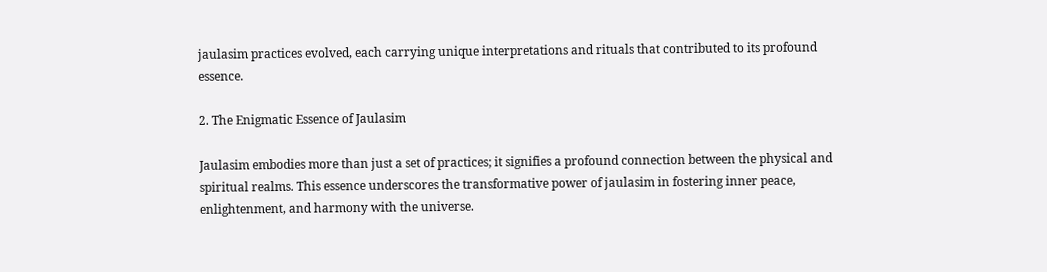jaulasim practices evolved, each carrying unique interpretations and rituals that contributed to its profound essence.

2. The Enigmatic Essence of Jaulasim

Jaulasim embodies more than just a set of practices; it signifies a profound connection between the physical and spiritual realms. This essence underscores the transformative power of jaulasim in fostering inner peace, enlightenment, and harmony with the universe.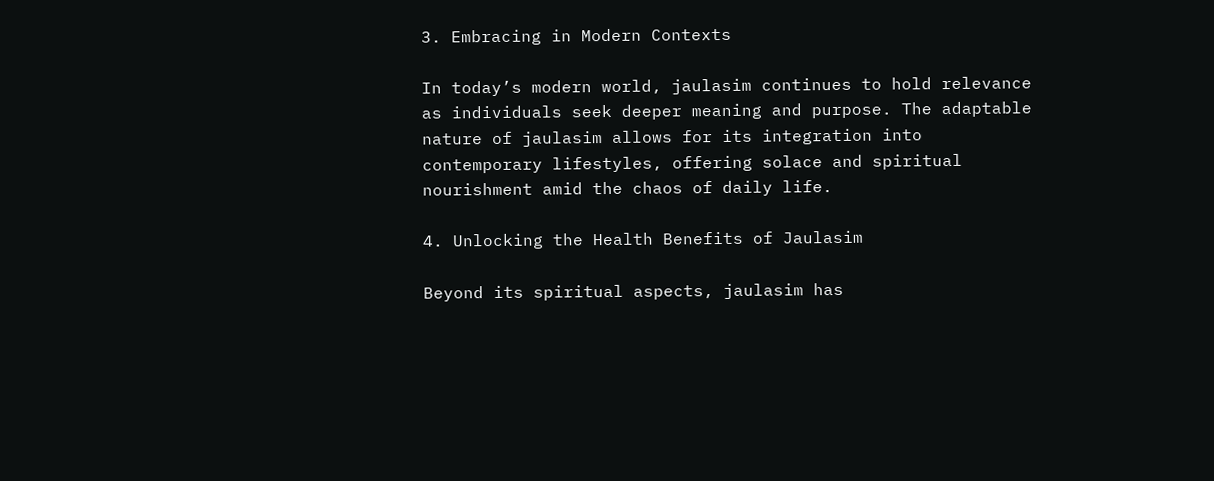3. Embracing in Modern Contexts

In today’s modern world, jaulasim continues to hold relevance as individuals seek deeper meaning and purpose. The adaptable nature of jaulasim allows for its integration into contemporary lifestyles, offering solace and spiritual nourishment amid the chaos of daily life.

4. Unlocking the Health Benefits of Jaulasim

Beyond its spiritual aspects, jaulasim has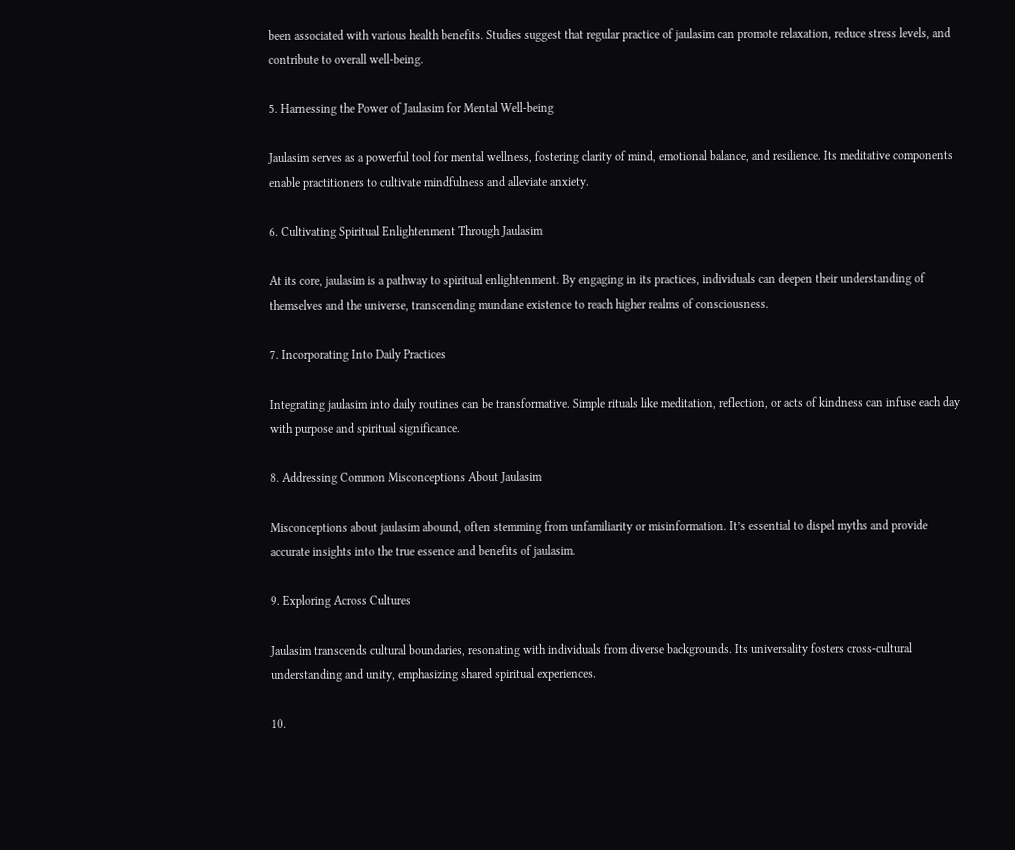been associated with various health benefits. Studies suggest that regular practice of jaulasim can promote relaxation, reduce stress levels, and contribute to overall well-being.

5. Harnessing the Power of Jaulasim for Mental Well-being

Jaulasim serves as a powerful tool for mental wellness, fostering clarity of mind, emotional balance, and resilience. Its meditative components enable practitioners to cultivate mindfulness and alleviate anxiety.

6. Cultivating Spiritual Enlightenment Through Jaulasim

At its core, jaulasim is a pathway to spiritual enlightenment. By engaging in its practices, individuals can deepen their understanding of themselves and the universe, transcending mundane existence to reach higher realms of consciousness.

7. Incorporating Into Daily Practices

Integrating jaulasim into daily routines can be transformative. Simple rituals like meditation, reflection, or acts of kindness can infuse each day with purpose and spiritual significance.

8. Addressing Common Misconceptions About Jaulasim

Misconceptions about jaulasim abound, often stemming from unfamiliarity or misinformation. It’s essential to dispel myths and provide accurate insights into the true essence and benefits of jaulasim.

9. Exploring Across Cultures

Jaulasim transcends cultural boundaries, resonating with individuals from diverse backgrounds. Its universality fosters cross-cultural understanding and unity, emphasizing shared spiritual experiences.

10.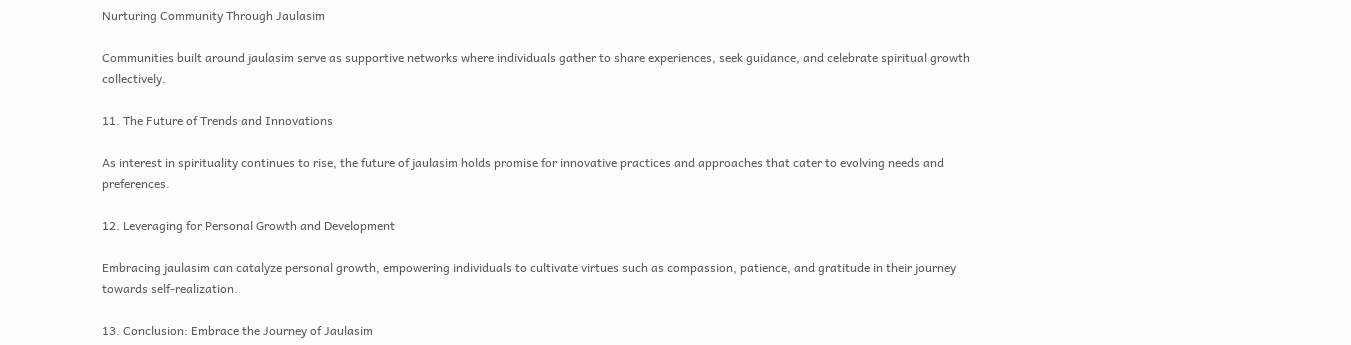Nurturing Community Through Jaulasim

Communities built around jaulasim serve as supportive networks where individuals gather to share experiences, seek guidance, and celebrate spiritual growth collectively.

11. The Future of Trends and Innovations

As interest in spirituality continues to rise, the future of jaulasim holds promise for innovative practices and approaches that cater to evolving needs and preferences.

12. Leveraging for Personal Growth and Development

Embracing jaulasim can catalyze personal growth, empowering individuals to cultivate virtues such as compassion, patience, and gratitude in their journey towards self-realization.

13. Conclusion: Embrace the Journey of Jaulasim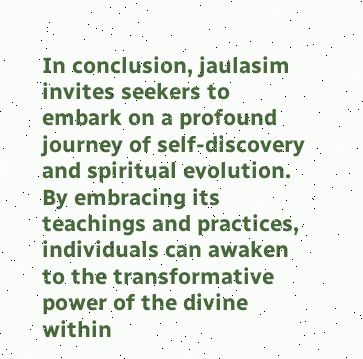In conclusion, jaulasim invites seekers to embark on a profound journey of self-discovery and spiritual evolution. By embracing its teachings and practices, individuals can awaken to the transformative power of the divine within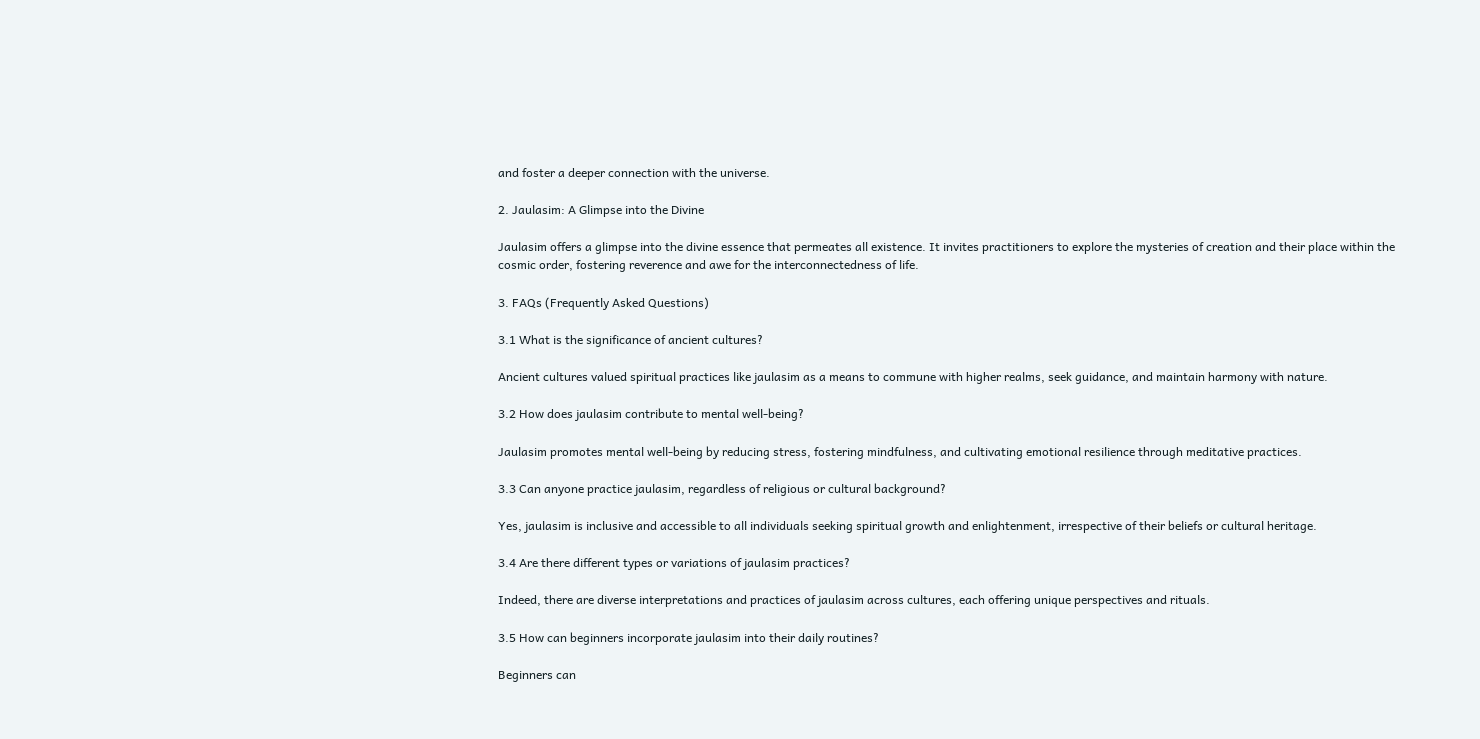and foster a deeper connection with the universe.

2. Jaulasim: A Glimpse into the Divine

Jaulasim offers a glimpse into the divine essence that permeates all existence. It invites practitioners to explore the mysteries of creation and their place within the cosmic order, fostering reverence and awe for the interconnectedness of life.

3. FAQs (Frequently Asked Questions)

3.1 What is the significance of ancient cultures?

Ancient cultures valued spiritual practices like jaulasim as a means to commune with higher realms, seek guidance, and maintain harmony with nature.

3.2 How does jaulasim contribute to mental well-being?

Jaulasim promotes mental well-being by reducing stress, fostering mindfulness, and cultivating emotional resilience through meditative practices.

3.3 Can anyone practice jaulasim, regardless of religious or cultural background?

Yes, jaulasim is inclusive and accessible to all individuals seeking spiritual growth and enlightenment, irrespective of their beliefs or cultural heritage.

3.4 Are there different types or variations of jaulasim practices?

Indeed, there are diverse interpretations and practices of jaulasim across cultures, each offering unique perspectives and rituals.

3.5 How can beginners incorporate jaulasim into their daily routines?

Beginners can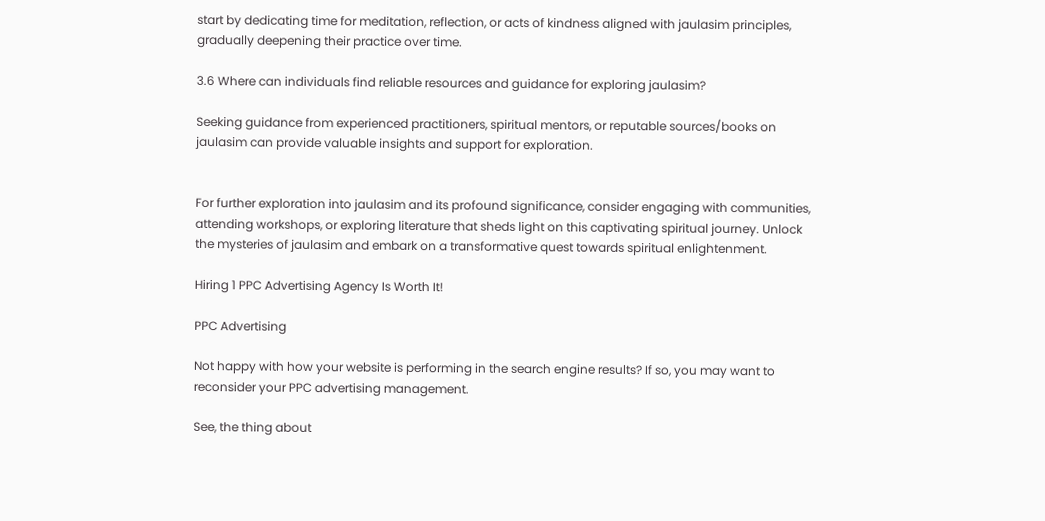start by dedicating time for meditation, reflection, or acts of kindness aligned with jaulasim principles, gradually deepening their practice over time.

3.6 Where can individuals find reliable resources and guidance for exploring jaulasim?

Seeking guidance from experienced practitioners, spiritual mentors, or reputable sources/books on jaulasim can provide valuable insights and support for exploration.


For further exploration into jaulasim and its profound significance, consider engaging with communities, attending workshops, or exploring literature that sheds light on this captivating spiritual journey. Unlock the mysteries of jaulasim and embark on a transformative quest towards spiritual enlightenment.

Hiring 1 PPC Advertising Agency Is Worth It!

PPC Advertising

Not happy with how your website is performing in the search engine results? If so, you may want to reconsider your PPC advertising management.

See, the thing about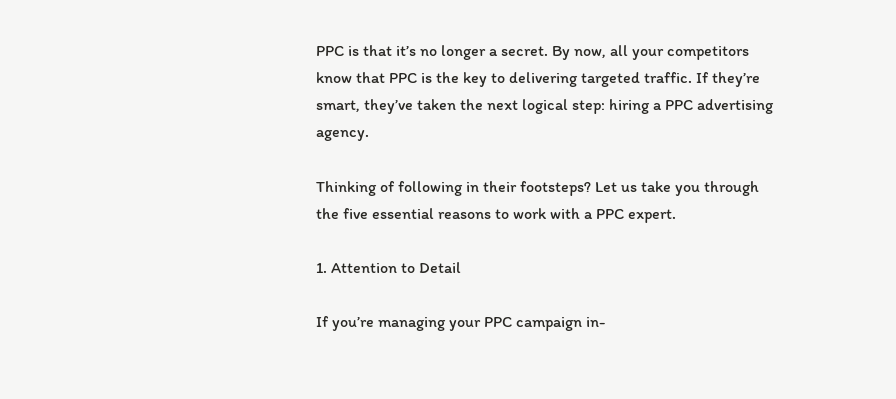PPC is that it’s no longer a secret. By now, all your competitors know that PPC is the key to delivering targeted traffic. If they’re smart, they’ve taken the next logical step: hiring a PPC advertising agency.

Thinking of following in their footsteps? Let us take you through the five essential reasons to work with a PPC expert.

1. Attention to Detail

If you’re managing your PPC campaign in-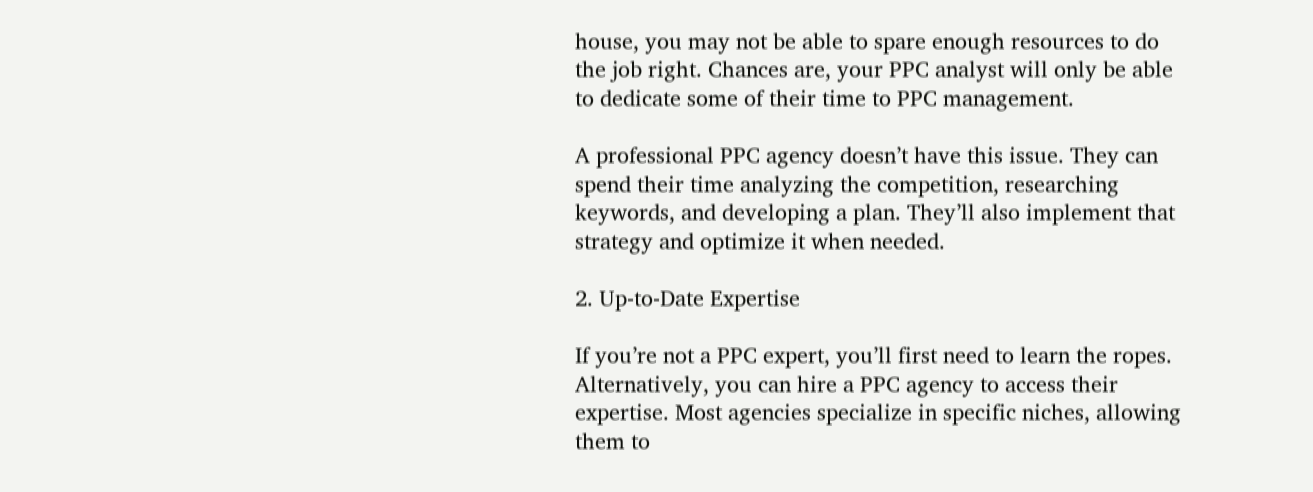house, you may not be able to spare enough resources to do the job right. Chances are, your PPC analyst will only be able to dedicate some of their time to PPC management.

A professional PPC agency doesn’t have this issue. They can spend their time analyzing the competition, researching keywords, and developing a plan. They’ll also implement that strategy and optimize it when needed.

2. Up-to-Date Expertise

If you’re not a PPC expert, you’ll first need to learn the ropes. Alternatively, you can hire a PPC agency to access their expertise. Most agencies specialize in specific niches, allowing them to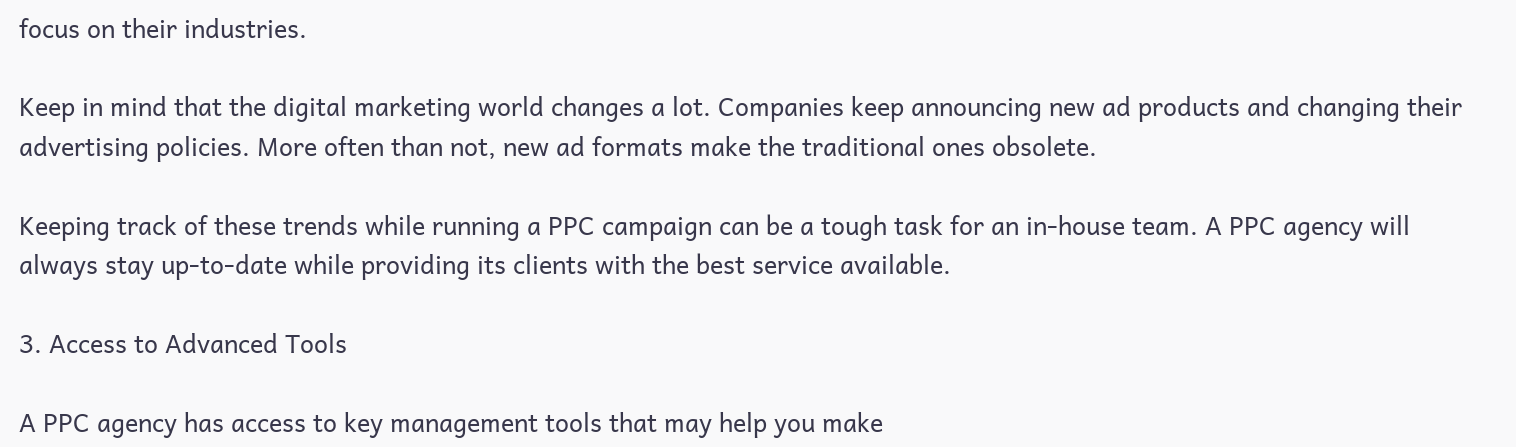focus on their industries.

Keep in mind that the digital marketing world changes a lot. Companies keep announcing new ad products and changing their advertising policies. More often than not, new ad formats make the traditional ones obsolete.

Keeping track of these trends while running a PPC campaign can be a tough task for an in-house team. A PPC agency will always stay up-to-date while providing its clients with the best service available.

3. Access to Advanced Tools

A PPC agency has access to key management tools that may help you make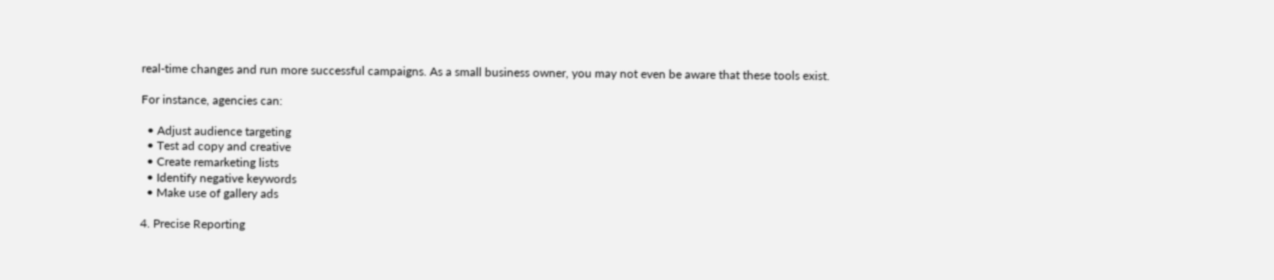real-time changes and run more successful campaigns. As a small business owner, you may not even be aware that these tools exist.

For instance, agencies can:

  • Adjust audience targeting
  • Test ad copy and creative
  • Create remarketing lists
  • Identify negative keywords
  • Make use of gallery ads

4. Precise Reporting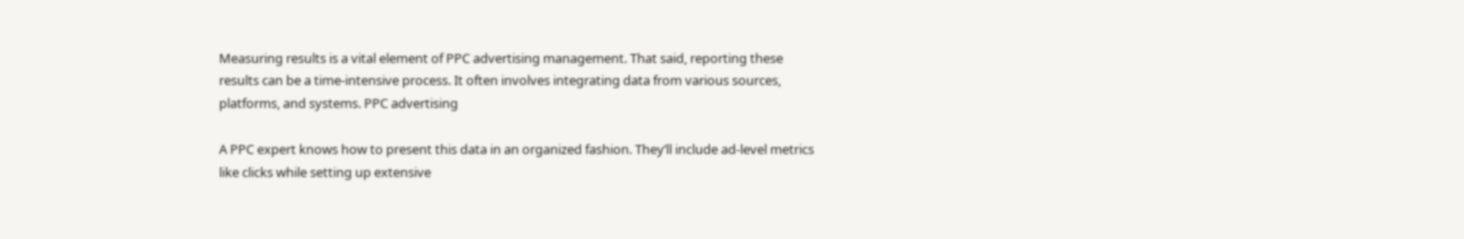Measuring results is a vital element of PPC advertising management. That said, reporting these results can be a time-intensive process. It often involves integrating data from various sources, platforms, and systems. PPC advertising

A PPC expert knows how to present this data in an organized fashion. They’ll include ad-level metrics like clicks while setting up extensive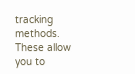tracking methods. These allow you to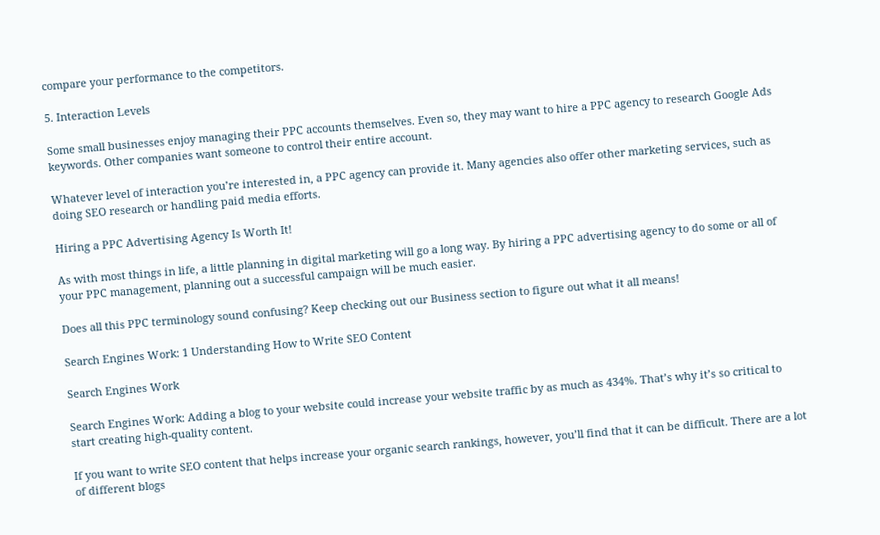compare your performance to the competitors.

5. Interaction Levels

Some small businesses enjoy managing their PPC accounts themselves. Even so, they may want to hire a PPC agency to research Google Ads keywords. Other companies want someone to control their entire account.

Whatever level of interaction you’re interested in, a PPC agency can provide it. Many agencies also offer other marketing services, such as doing SEO research or handling paid media efforts.

Hiring a PPC Advertising Agency Is Worth It!

As with most things in life, a little planning in digital marketing will go a long way. By hiring a PPC advertising agency to do some or all of your PPC management, planning out a successful campaign will be much easier.

Does all this PPC terminology sound confusing? Keep checking out our Business section to figure out what it all means!

Search Engines Work: 1 Understanding How to Write SEO Content

Search Engines Work

Search Engines Work: Adding a blog to your website could increase your website traffic by as much as 434%. That’s why it’s so critical to start creating high-quality content.

If you want to write SEO content that helps increase your organic search rankings, however, you’ll find that it can be difficult. There are a lot of different blogs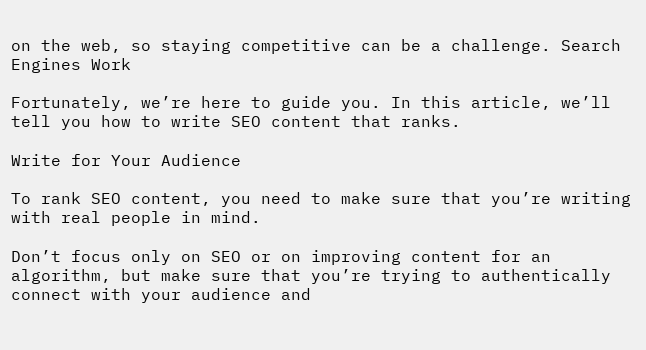on the web, so staying competitive can be a challenge. Search Engines Work

Fortunately, we’re here to guide you. In this article, we’ll tell you how to write SEO content that ranks.

Write for Your Audience

To rank SEO content, you need to make sure that you’re writing with real people in mind.

Don’t focus only on SEO or on improving content for an algorithm, but make sure that you’re trying to authentically connect with your audience and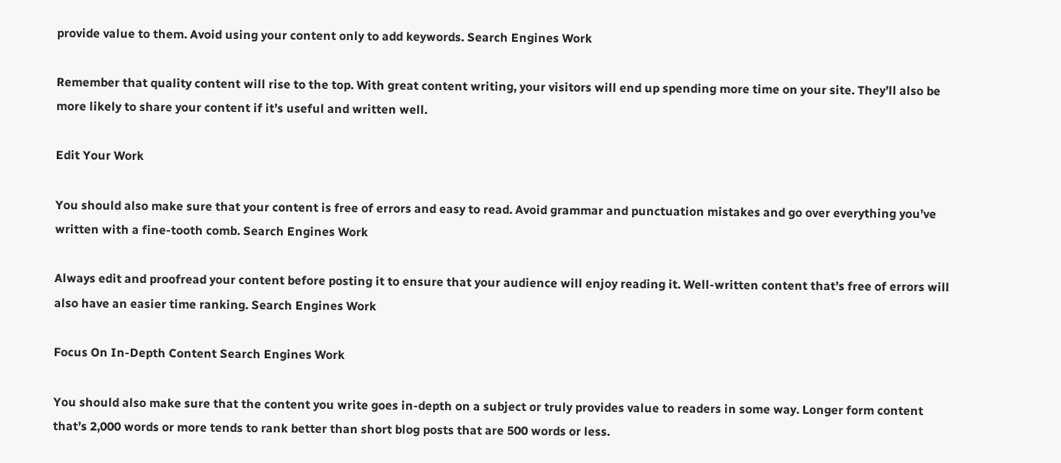provide value to them. Avoid using your content only to add keywords. Search Engines Work

Remember that quality content will rise to the top. With great content writing, your visitors will end up spending more time on your site. They’ll also be more likely to share your content if it’s useful and written well.

Edit Your Work

You should also make sure that your content is free of errors and easy to read. Avoid grammar and punctuation mistakes and go over everything you’ve written with a fine-tooth comb. Search Engines Work

Always edit and proofread your content before posting it to ensure that your audience will enjoy reading it. Well-written content that’s free of errors will also have an easier time ranking. Search Engines Work

Focus On In-Depth Content Search Engines Work

You should also make sure that the content you write goes in-depth on a subject or truly provides value to readers in some way. Longer form content that’s 2,000 words or more tends to rank better than short blog posts that are 500 words or less.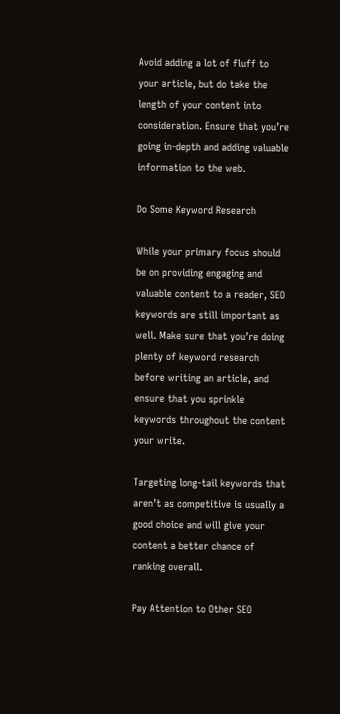Avoid adding a lot of fluff to your article, but do take the length of your content into consideration. Ensure that you’re going in-depth and adding valuable information to the web.

Do Some Keyword Research

While your primary focus should be on providing engaging and valuable content to a reader, SEO keywords are still important as well. Make sure that you’re doing plenty of keyword research before writing an article, and ensure that you sprinkle keywords throughout the content your write.

Targeting long-tail keywords that aren’t as competitive is usually a good choice and will give your content a better chance of ranking overall.

Pay Attention to Other SEO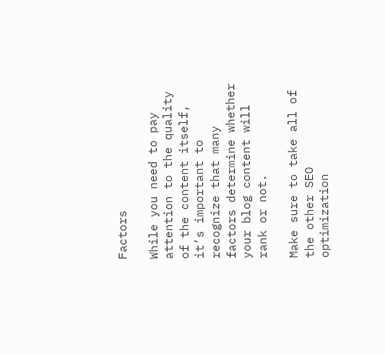Factors

While you need to pay attention to the quality of the content itself, it’s important to recognize that many factors determine whether your blog content will rank or not.

Make sure to take all of the other SEO optimization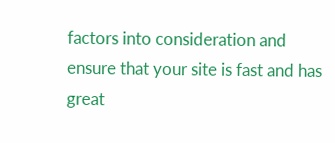factors into consideration and ensure that your site is fast and has great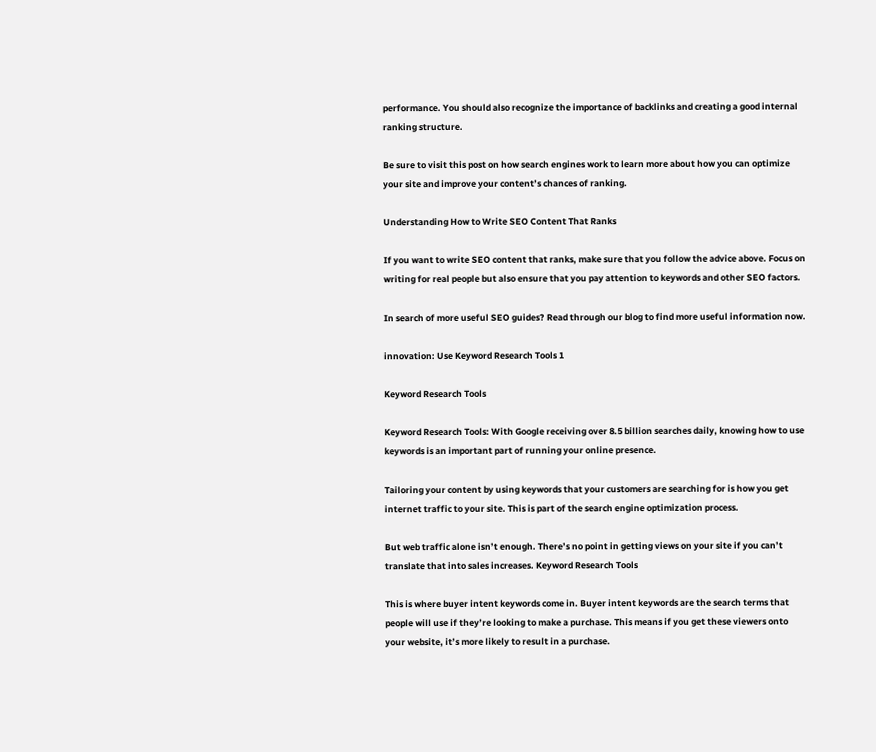performance. You should also recognize the importance of backlinks and creating a good internal ranking structure.

Be sure to visit this post on how search engines work to learn more about how you can optimize your site and improve your content’s chances of ranking.

Understanding How to Write SEO Content That Ranks

If you want to write SEO content that ranks, make sure that you follow the advice above. Focus on writing for real people but also ensure that you pay attention to keywords and other SEO factors.

In search of more useful SEO guides? Read through our blog to find more useful information now.

innovation: Use Keyword Research Tools 1

Keyword Research Tools

Keyword Research Tools: With Google receiving over 8.5 billion searches daily, knowing how to use keywords is an important part of running your online presence.

Tailoring your content by using keywords that your customers are searching for is how you get internet traffic to your site. This is part of the search engine optimization process.

But web traffic alone isn’t enough. There’s no point in getting views on your site if you can’t translate that into sales increases. Keyword Research Tools

This is where buyer intent keywords come in. Buyer intent keywords are the search terms that people will use if they’re looking to make a purchase. This means if you get these viewers onto your website, it’s more likely to result in a purchase.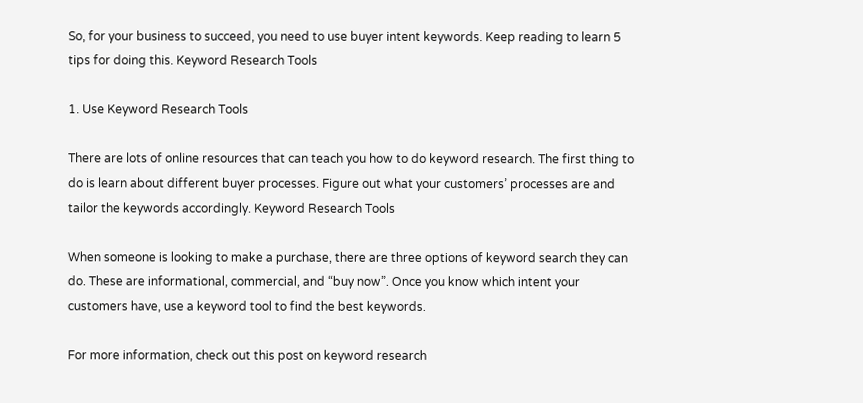So, for your business to succeed, you need to use buyer intent keywords. Keep reading to learn 5 tips for doing this. Keyword Research Tools

1. Use Keyword Research Tools

There are lots of online resources that can teach you how to do keyword research. The first thing to do is learn about different buyer processes. Figure out what your customers’ processes are and tailor the keywords accordingly. Keyword Research Tools

When someone is looking to make a purchase, there are three options of keyword search they can do. These are informational, commercial, and “buy now”. Once you know which intent your customers have, use a keyword tool to find the best keywords.

For more information, check out this post on keyword research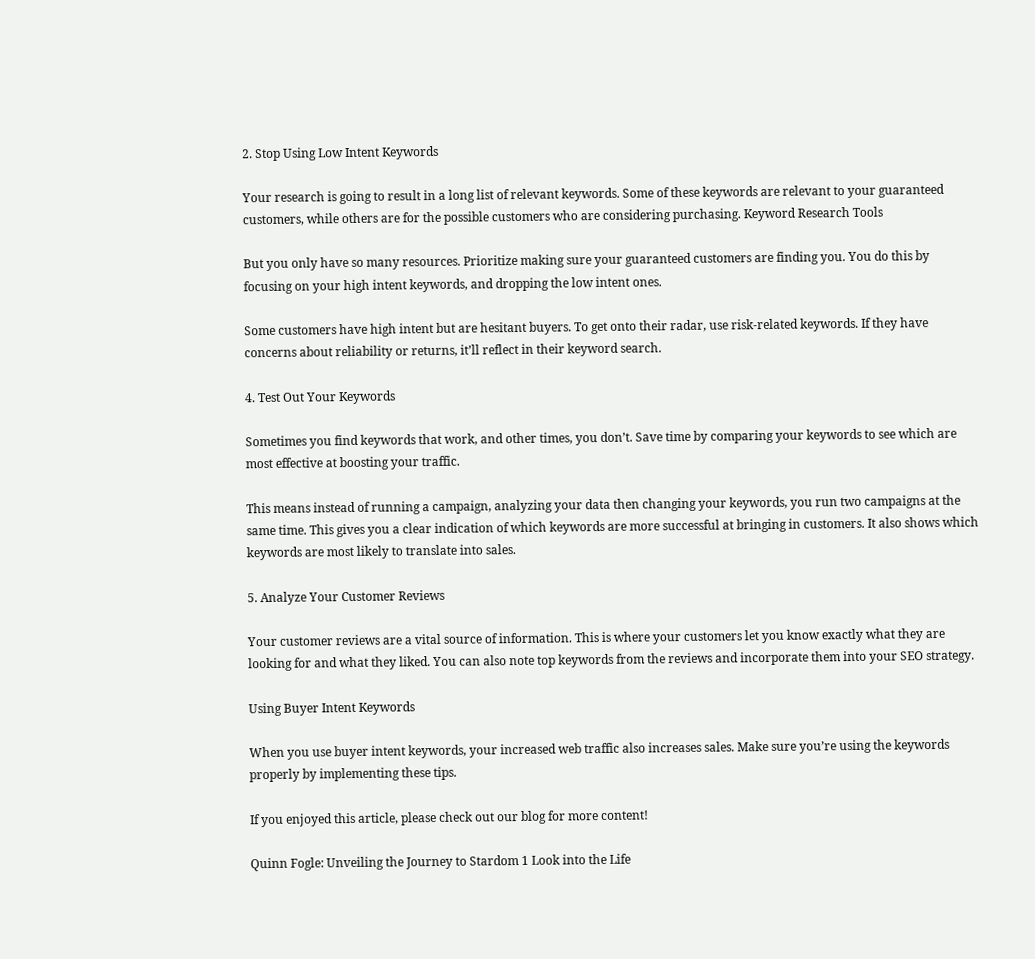2. Stop Using Low Intent Keywords

Your research is going to result in a long list of relevant keywords. Some of these keywords are relevant to your guaranteed customers, while others are for the possible customers who are considering purchasing. Keyword Research Tools

But you only have so many resources. Prioritize making sure your guaranteed customers are finding you. You do this by focusing on your high intent keywords, and dropping the low intent ones.

Some customers have high intent but are hesitant buyers. To get onto their radar, use risk-related keywords. If they have concerns about reliability or returns, it’ll reflect in their keyword search.

4. Test Out Your Keywords

Sometimes you find keywords that work, and other times, you don’t. Save time by comparing your keywords to see which are most effective at boosting your traffic.

This means instead of running a campaign, analyzing your data then changing your keywords, you run two campaigns at the same time. This gives you a clear indication of which keywords are more successful at bringing in customers. It also shows which keywords are most likely to translate into sales.

5. Analyze Your Customer Reviews

Your customer reviews are a vital source of information. This is where your customers let you know exactly what they are looking for and what they liked. You can also note top keywords from the reviews and incorporate them into your SEO strategy.

Using Buyer Intent Keywords

When you use buyer intent keywords, your increased web traffic also increases sales. Make sure you’re using the keywords properly by implementing these tips.

If you enjoyed this article, please check out our blog for more content!

Quinn Fogle: Unveiling the Journey to Stardom 1 Look into the Life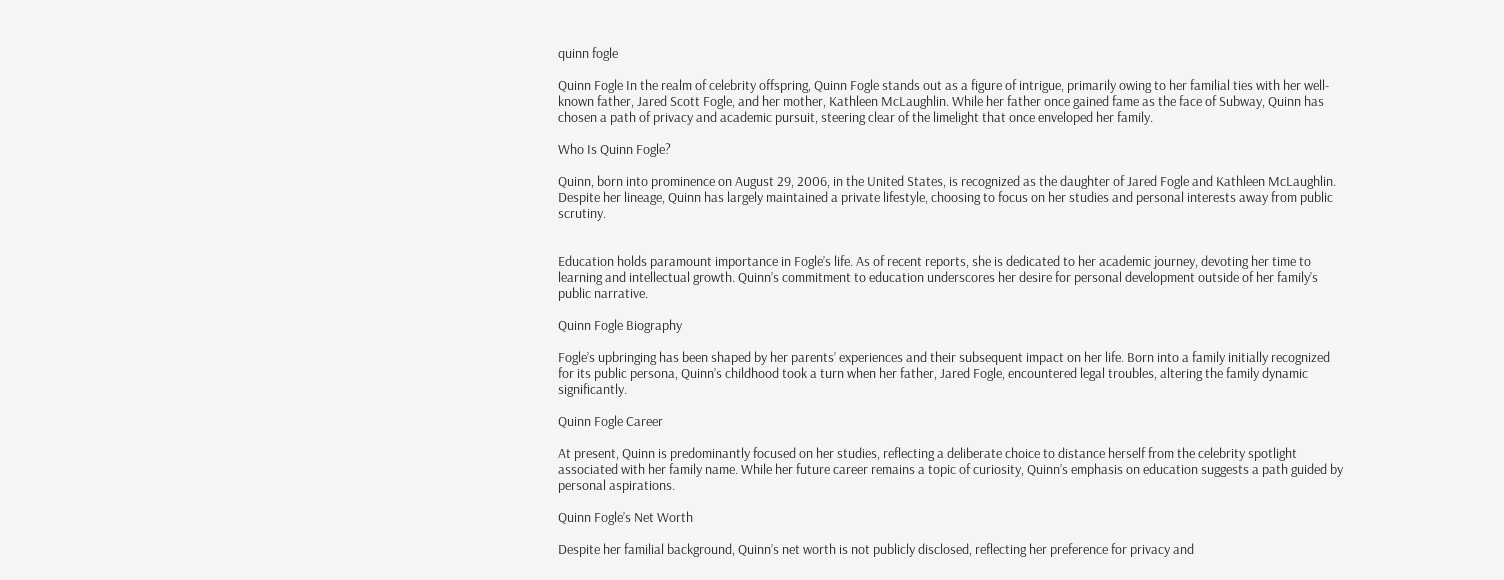quinn fogle

Quinn Fogle In the realm of celebrity offspring, Quinn Fogle stands out as a figure of intrigue, primarily owing to her familial ties with her well-known father, Jared Scott Fogle, and her mother, Kathleen McLaughlin. While her father once gained fame as the face of Subway, Quinn has chosen a path of privacy and academic pursuit, steering clear of the limelight that once enveloped her family.

Who Is Quinn Fogle?

Quinn, born into prominence on August 29, 2006, in the United States, is recognized as the daughter of Jared Fogle and Kathleen McLaughlin. Despite her lineage, Quinn has largely maintained a private lifestyle, choosing to focus on her studies and personal interests away from public scrutiny.


Education holds paramount importance in Fogle’s life. As of recent reports, she is dedicated to her academic journey, devoting her time to learning and intellectual growth. Quinn’s commitment to education underscores her desire for personal development outside of her family’s public narrative.

Quinn Fogle Biography

Fogle’s upbringing has been shaped by her parents’ experiences and their subsequent impact on her life. Born into a family initially recognized for its public persona, Quinn’s childhood took a turn when her father, Jared Fogle, encountered legal troubles, altering the family dynamic significantly.

Quinn Fogle Career

At present, Quinn is predominantly focused on her studies, reflecting a deliberate choice to distance herself from the celebrity spotlight associated with her family name. While her future career remains a topic of curiosity, Quinn’s emphasis on education suggests a path guided by personal aspirations.

Quinn Fogle’s Net Worth

Despite her familial background, Quinn’s net worth is not publicly disclosed, reflecting her preference for privacy and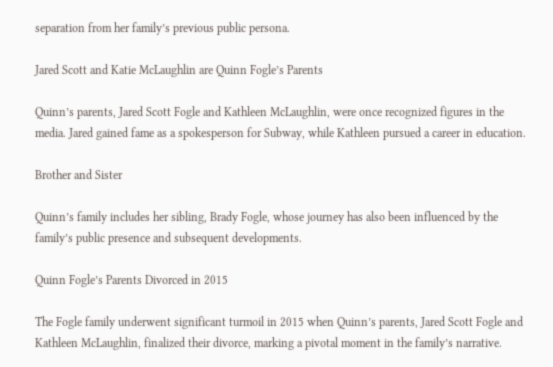separation from her family’s previous public persona.

Jared Scott and Katie McLaughlin are Quinn Fogle’s Parents

Quinn’s parents, Jared Scott Fogle and Kathleen McLaughlin, were once recognized figures in the media. Jared gained fame as a spokesperson for Subway, while Kathleen pursued a career in education.

Brother and Sister

Quinn’s family includes her sibling, Brady Fogle, whose journey has also been influenced by the family’s public presence and subsequent developments.

Quinn Fogle’s Parents Divorced in 2015

The Fogle family underwent significant turmoil in 2015 when Quinn’s parents, Jared Scott Fogle and Kathleen McLaughlin, finalized their divorce, marking a pivotal moment in the family’s narrative.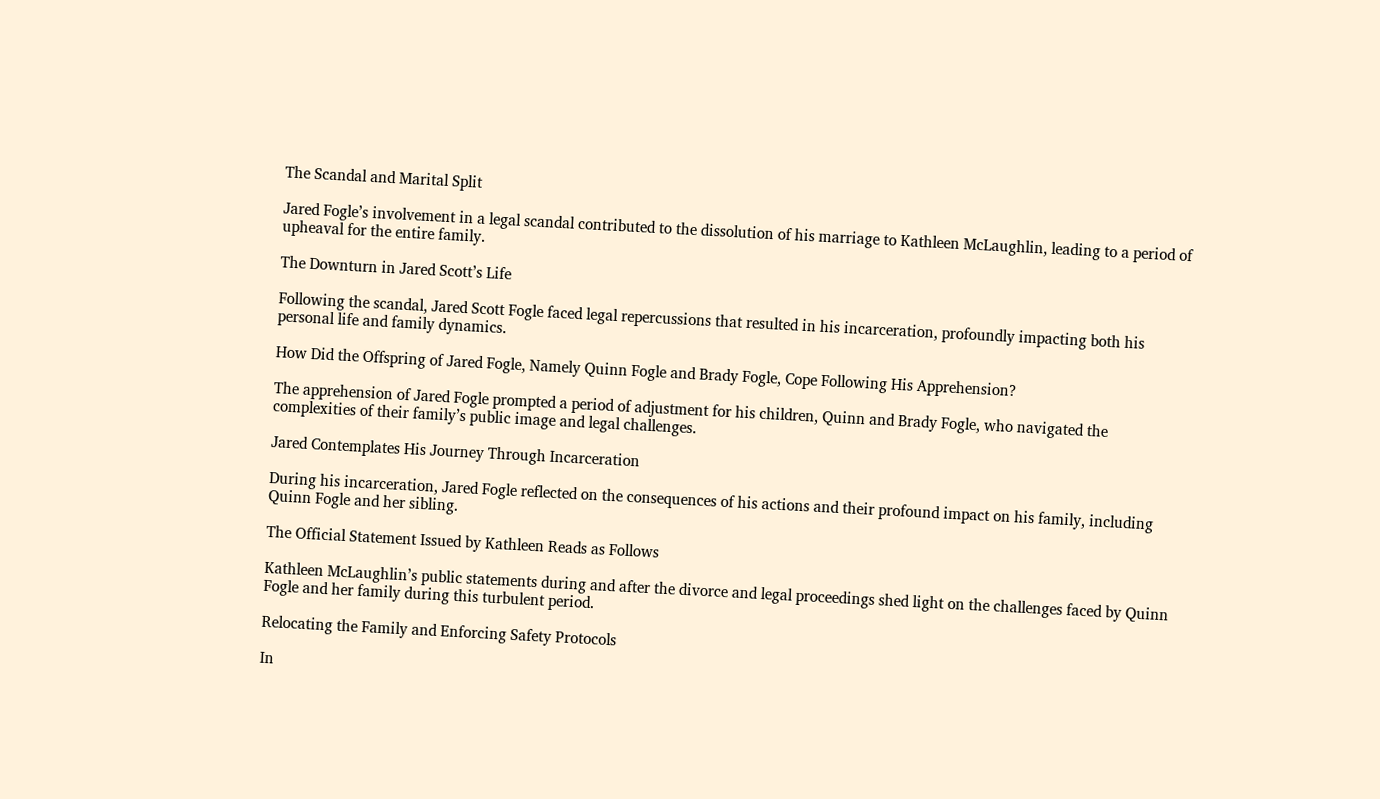The Scandal and Marital Split

Jared Fogle’s involvement in a legal scandal contributed to the dissolution of his marriage to Kathleen McLaughlin, leading to a period of upheaval for the entire family.

The Downturn in Jared Scott’s Life

Following the scandal, Jared Scott Fogle faced legal repercussions that resulted in his incarceration, profoundly impacting both his personal life and family dynamics.

How Did the Offspring of Jared Fogle, Namely Quinn Fogle and Brady Fogle, Cope Following His Apprehension?

The apprehension of Jared Fogle prompted a period of adjustment for his children, Quinn and Brady Fogle, who navigated the complexities of their family’s public image and legal challenges.

Jared Contemplates His Journey Through Incarceration

During his incarceration, Jared Fogle reflected on the consequences of his actions and their profound impact on his family, including Quinn Fogle and her sibling.

The Official Statement Issued by Kathleen Reads as Follows

Kathleen McLaughlin’s public statements during and after the divorce and legal proceedings shed light on the challenges faced by Quinn Fogle and her family during this turbulent period.

Relocating the Family and Enforcing Safety Protocols

In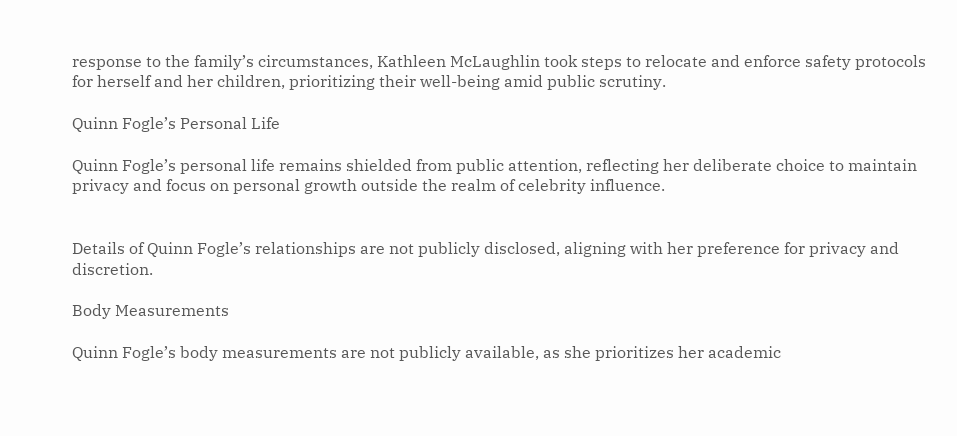response to the family’s circumstances, Kathleen McLaughlin took steps to relocate and enforce safety protocols for herself and her children, prioritizing their well-being amid public scrutiny.

Quinn Fogle’s Personal Life

Quinn Fogle’s personal life remains shielded from public attention, reflecting her deliberate choice to maintain privacy and focus on personal growth outside the realm of celebrity influence.


Details of Quinn Fogle’s relationships are not publicly disclosed, aligning with her preference for privacy and discretion.

Body Measurements

Quinn Fogle’s body measurements are not publicly available, as she prioritizes her academic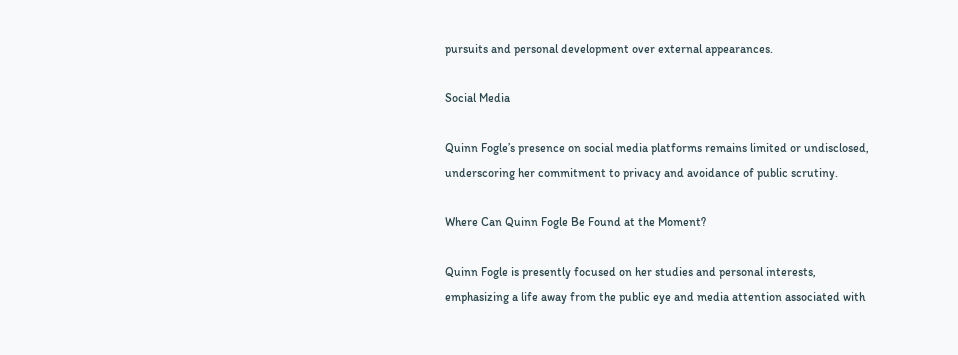pursuits and personal development over external appearances.

Social Media

Quinn Fogle’s presence on social media platforms remains limited or undisclosed, underscoring her commitment to privacy and avoidance of public scrutiny.

Where Can Quinn Fogle Be Found at the Moment?

Quinn Fogle is presently focused on her studies and personal interests, emphasizing a life away from the public eye and media attention associated with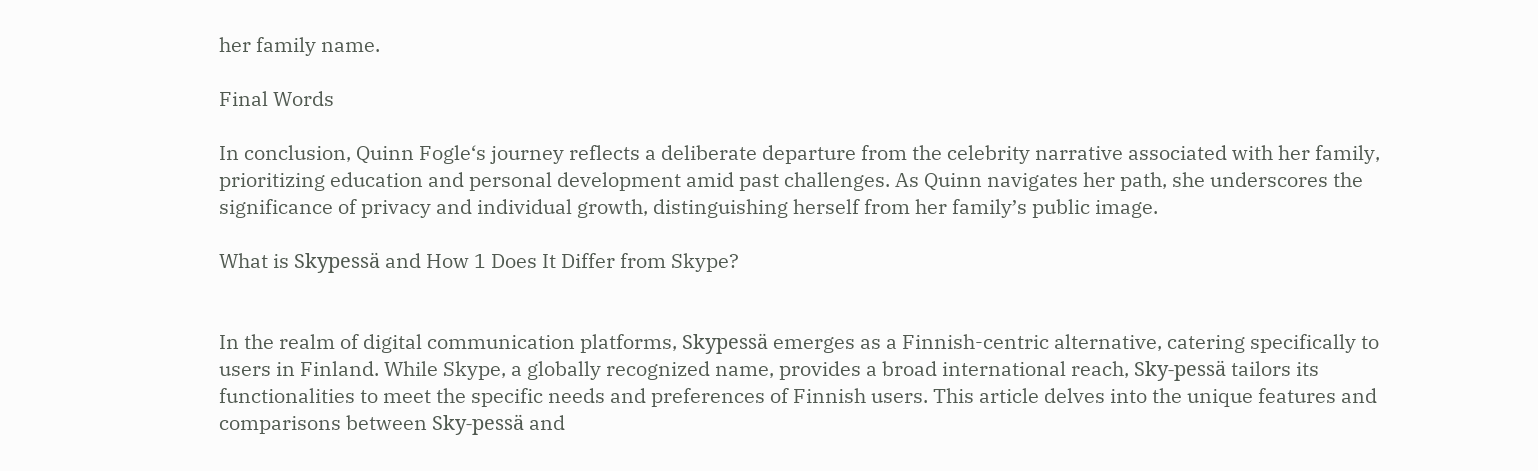her family name.

Final Words

In conclusion, Quinn Fogle‘s journey reflects a deliberate departure from the celebrity narrative associated with her family, prioritizing education and personal development amid past challenges. As Quinn navigates her path, she underscores the significance of privacy and individual growth, distinguishing herself from her family’s public image.

What is Skypessä and How 1 Does It Differ from Skype?


In the realm of digital communication platforms, Skypessä emerges as a Finnish-centric alternative, catering specifically to users in Finland. While Skype, a globally recognized name, provides a broad international reach, Sky-pessä tailors its functionalities to meet the specific needs and preferences of Finnish users. This article delves into the unique features and comparisons between Sky-pessä and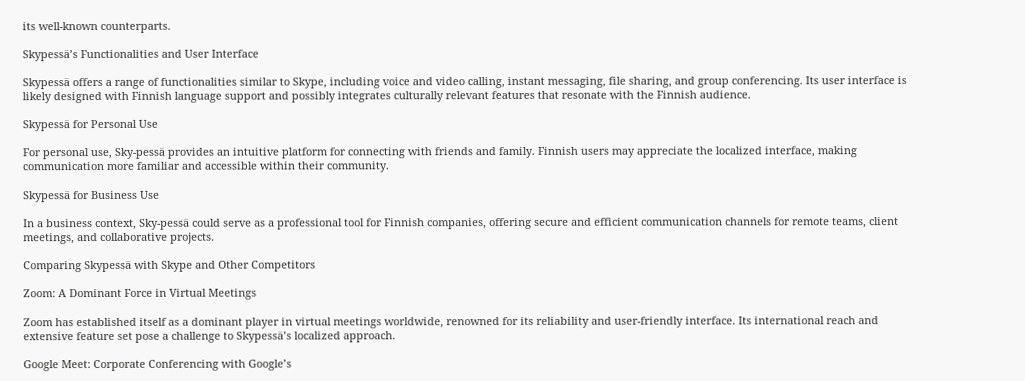its well-known counterparts.

Skypessä’s Functionalities and User Interface

Skypessä offers a range of functionalities similar to Skype, including voice and video calling, instant messaging, file sharing, and group conferencing. Its user interface is likely designed with Finnish language support and possibly integrates culturally relevant features that resonate with the Finnish audience.

Skypessä for Personal Use

For personal use, Sky-pessä provides an intuitive platform for connecting with friends and family. Finnish users may appreciate the localized interface, making communication more familiar and accessible within their community.

Skypessä for Business Use

In a business context, Sky-pessä could serve as a professional tool for Finnish companies, offering secure and efficient communication channels for remote teams, client meetings, and collaborative projects.

Comparing Skypessä with Skype and Other Competitors

Zoom: A Dominant Force in Virtual Meetings

Zoom has established itself as a dominant player in virtual meetings worldwide, renowned for its reliability and user-friendly interface. Its international reach and extensive feature set pose a challenge to Skypessä’s localized approach.

Google Meet: Corporate Conferencing with Google’s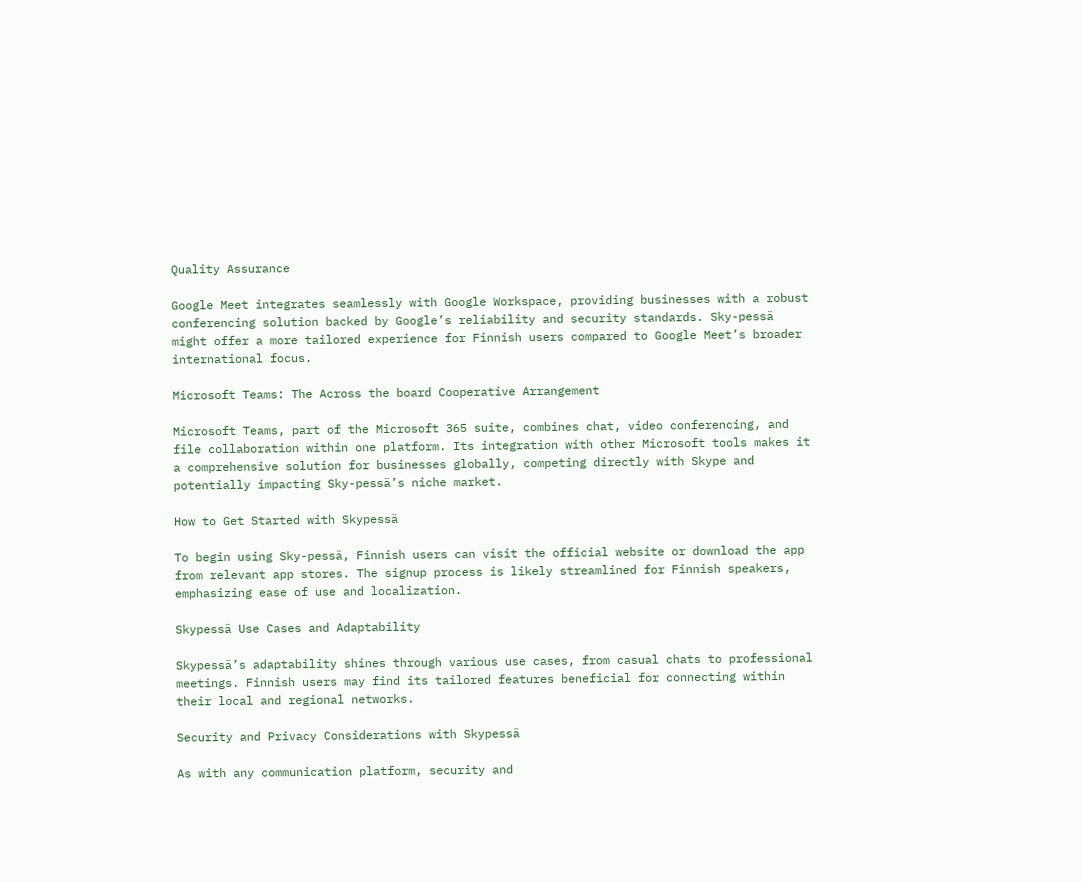Quality Assurance

Google Meet integrates seamlessly with Google Workspace, providing businesses with a robust conferencing solution backed by Google’s reliability and security standards. Sky-pessä might offer a more tailored experience for Finnish users compared to Google Meet’s broader international focus.

Microsoft Teams: The Across the board Cooperative Arrangement

Microsoft Teams, part of the Microsoft 365 suite, combines chat, video conferencing, and file collaboration within one platform. Its integration with other Microsoft tools makes it a comprehensive solution for businesses globally, competing directly with Skype and potentially impacting Sky-pessä’s niche market.

How to Get Started with Skypessä

To begin using Sky-pessä, Finnish users can visit the official website or download the app from relevant app stores. The signup process is likely streamlined for Finnish speakers, emphasizing ease of use and localization.

Skypessä Use Cases and Adaptability

Skypessä’s adaptability shines through various use cases, from casual chats to professional meetings. Finnish users may find its tailored features beneficial for connecting within their local and regional networks.

Security and Privacy Considerations with Skypessä

As with any communication platform, security and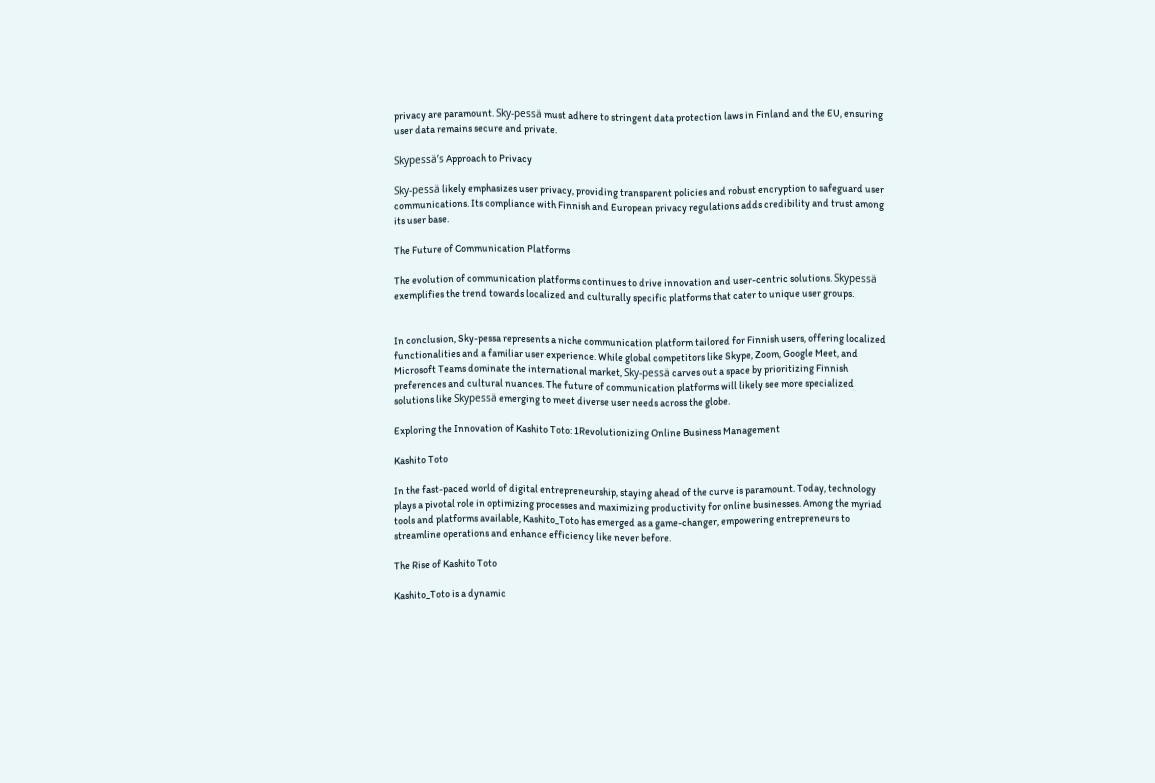privacy are paramount. Sky-pessä must adhere to stringent data protection laws in Finland and the EU, ensuring user data remains secure and private.

Skypessä’s Approach to Privacy

Sky-pessä likely emphasizes user privacy, providing transparent policies and robust encryption to safeguard user communications. Its compliance with Finnish and European privacy regulations adds credibility and trust among its user base.

The Future of Communication Platforms

The evolution of communication platforms continues to drive innovation and user-centric solutions. Skypessä exemplifies the trend towards localized and culturally specific platforms that cater to unique user groups.


In conclusion, Sky-pessa represents a niche communication platform tailored for Finnish users, offering localized functionalities and a familiar user experience. While global competitors like Skype, Zoom, Google Meet, and Microsoft Teams dominate the international market, Sky-pessä carves out a space by prioritizing Finnish preferences and cultural nuances. The future of communication platforms will likely see more specialized solutions like Skypessä emerging to meet diverse user needs across the globe.

Exploring the Innovation of Kashito Toto: 1Revolutionizing Online Business Management

Kashito Toto

In the fast-paced world of digital entrepreneurship, staying ahead of the curve is paramount. Today, technology plays a pivotal role in optimizing processes and maximizing productivity for online businesses. Among the myriad tools and platforms available, Kashito_Toto has emerged as a game-changer, empowering entrepreneurs to streamline operations and enhance efficiency like never before.

The Rise of Kashito Toto

Kashito_Toto is a dynamic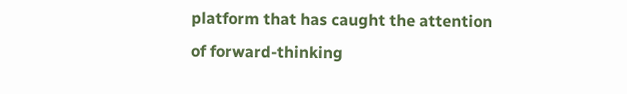platform that has caught the attention of forward-thinking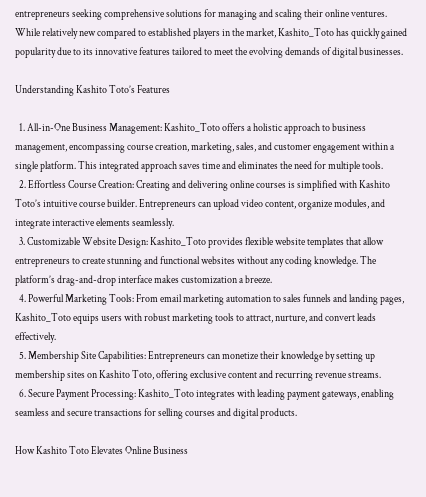entrepreneurs seeking comprehensive solutions for managing and scaling their online ventures. While relatively new compared to established players in the market, Kashito_Toto has quickly gained popularity due to its innovative features tailored to meet the evolving demands of digital businesses.

Understanding Kashito Toto’s Features

  1. All-in-One Business Management: Kashito_Toto offers a holistic approach to business management, encompassing course creation, marketing, sales, and customer engagement within a single platform. This integrated approach saves time and eliminates the need for multiple tools.
  2. Effortless Course Creation: Creating and delivering online courses is simplified with Kashito Toto’s intuitive course builder. Entrepreneurs can upload video content, organize modules, and integrate interactive elements seamlessly.
  3. Customizable Website Design: Kashito_Toto provides flexible website templates that allow entrepreneurs to create stunning and functional websites without any coding knowledge. The platform’s drag-and-drop interface makes customization a breeze.
  4. Powerful Marketing Tools: From email marketing automation to sales funnels and landing pages, Kashito_Toto equips users with robust marketing tools to attract, nurture, and convert leads effectively.
  5. Membership Site Capabilities: Entrepreneurs can monetize their knowledge by setting up membership sites on Kashito Toto, offering exclusive content and recurring revenue streams.
  6. Secure Payment Processing: Kashito_Toto integrates with leading payment gateways, enabling seamless and secure transactions for selling courses and digital products.

How Kashito Toto Elevates Online Business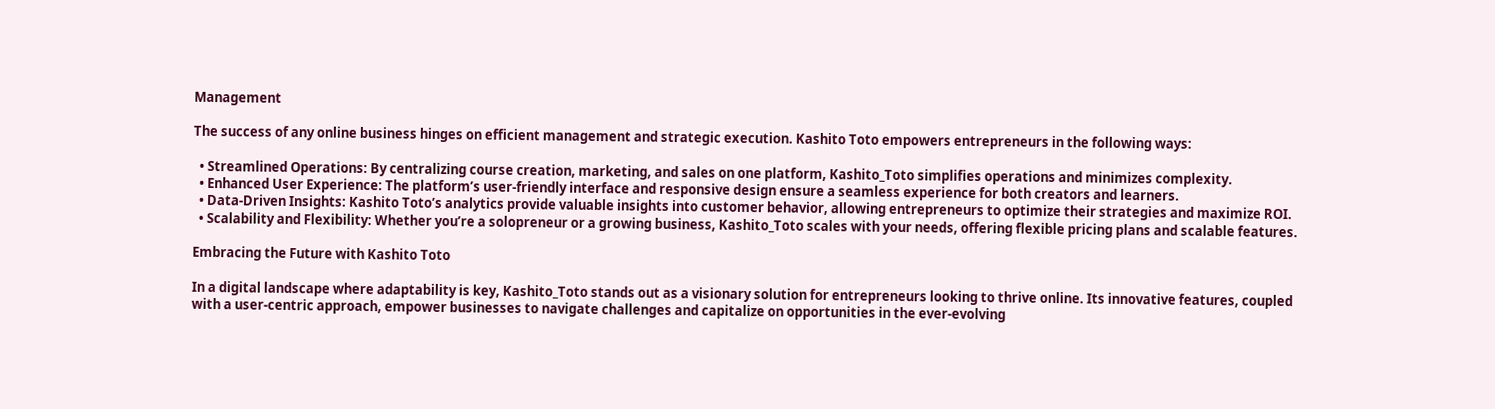Management

The success of any online business hinges on efficient management and strategic execution. Kashito Toto empowers entrepreneurs in the following ways:

  • Streamlined Operations: By centralizing course creation, marketing, and sales on one platform, Kashito_Toto simplifies operations and minimizes complexity.
  • Enhanced User Experience: The platform’s user-friendly interface and responsive design ensure a seamless experience for both creators and learners.
  • Data-Driven Insights: Kashito Toto’s analytics provide valuable insights into customer behavior, allowing entrepreneurs to optimize their strategies and maximize ROI.
  • Scalability and Flexibility: Whether you’re a solopreneur or a growing business, Kashito_Toto scales with your needs, offering flexible pricing plans and scalable features.

Embracing the Future with Kashito Toto

In a digital landscape where adaptability is key, Kashito_Toto stands out as a visionary solution for entrepreneurs looking to thrive online. Its innovative features, coupled with a user-centric approach, empower businesses to navigate challenges and capitalize on opportunities in the ever-evolving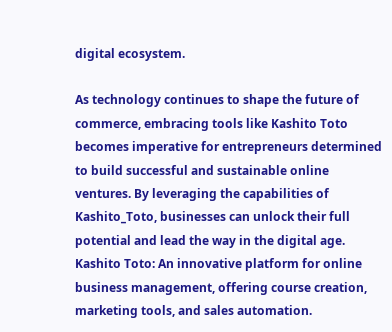digital ecosystem.

As technology continues to shape the future of commerce, embracing tools like Kashito Toto becomes imperative for entrepreneurs determined to build successful and sustainable online ventures. By leveraging the capabilities of Kashito_Toto, businesses can unlock their full potential and lead the way in the digital age. Kashito Toto: An innovative platform for online business management, offering course creation, marketing tools, and sales automation.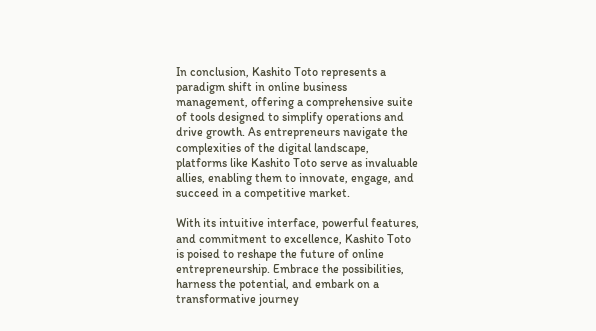In conclusion, Kashito Toto represents a paradigm shift in online business management, offering a comprehensive suite of tools designed to simplify operations and drive growth. As entrepreneurs navigate the complexities of the digital landscape, platforms like Kashito Toto serve as invaluable allies, enabling them to innovate, engage, and succeed in a competitive market.

With its intuitive interface, powerful features, and commitment to excellence, Kashito Toto is poised to reshape the future of online entrepreneurship. Embrace the possibilities, harness the potential, and embark on a transformative journey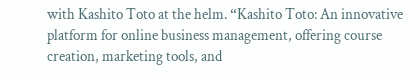with Kashito Toto at the helm. “Kashito Toto: An innovative platform for online business management, offering course creation, marketing tools, and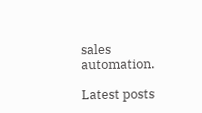sales automation.

Latest posts